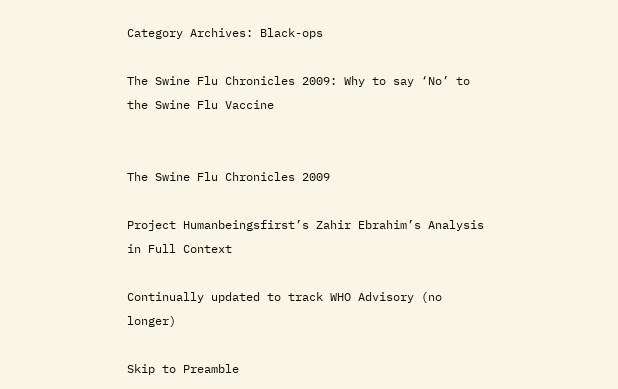Category Archives: Black-ops

The Swine Flu Chronicles 2009: Why to say ‘No’ to the Swine Flu Vaccine


The Swine Flu Chronicles 2009

Project Humanbeingsfirst’s Zahir Ebrahim’s Analysis in Full Context

Continually updated to track WHO Advisory (no longer)

Skip to Preamble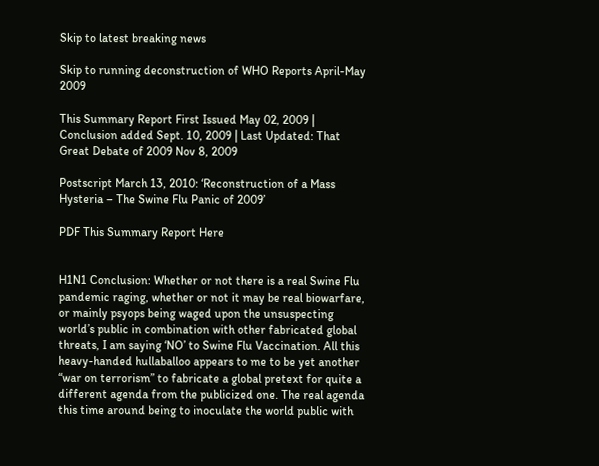Skip to latest breaking news

Skip to running deconstruction of WHO Reports April-May 2009

This Summary Report First Issued May 02, 2009 | Conclusion added Sept. 10, 2009 | Last Updated: That Great Debate of 2009 Nov 8, 2009

Postscript March 13, 2010: ‘Reconstruction of a Mass Hysteria – The Swine Flu Panic of 2009’

PDF This Summary Report Here


H1N1 Conclusion: Whether or not there is a real Swine Flu pandemic raging, whether or not it may be real biowarfare, or mainly psyops being waged upon the unsuspecting world’s public in combination with other fabricated global threats, I am saying ‘NO’ to Swine Flu Vaccination. All this heavy-handed hullaballoo appears to me to be yet another “war on terrorism” to fabricate a global pretext for quite a different agenda from the publicized one. The real agenda this time around being to inoculate the world public with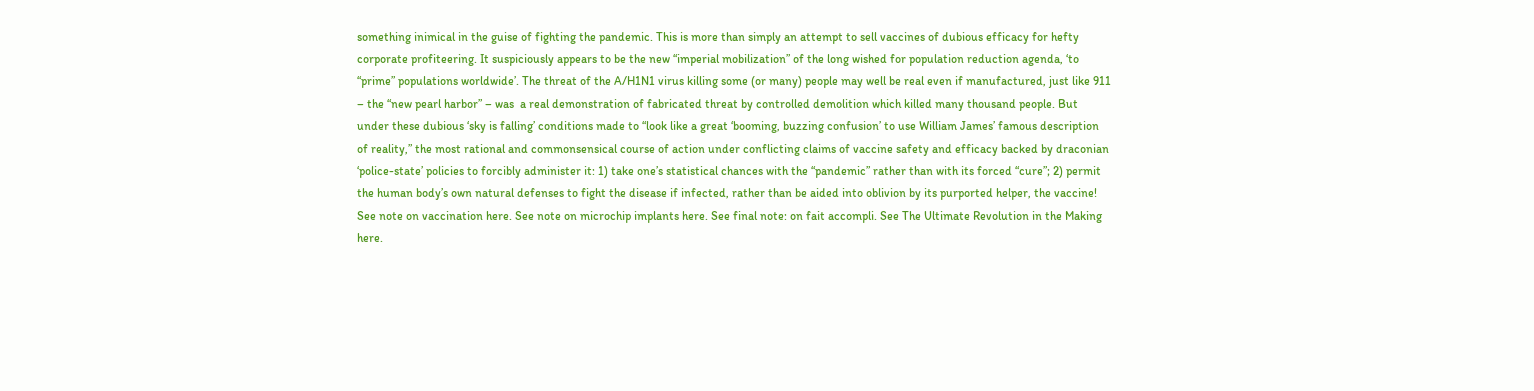something inimical in the guise of fighting the pandemic. This is more than simply an attempt to sell vaccines of dubious efficacy for hefty corporate profiteering. It suspiciously appears to be the new “imperial mobilization” of the long wished for population reduction agenda, ‘to “prime” populations worldwide’. The threat of the A/H1N1 virus killing some (or many) people may well be real even if manufactured, just like 911 – the “new pearl harbor” – was  a real demonstration of fabricated threat by controlled demolition which killed many thousand people. But under these dubious ‘sky is falling’ conditions made to “look like a great ‘booming, buzzing confusion’ to use William James’ famous description of reality,” the most rational and commonsensical course of action under conflicting claims of vaccine safety and efficacy backed by draconian ‘police-state’ policies to forcibly administer it: 1) take one’s statistical chances with the “pandemic” rather than with its forced “cure”; 2) permit the human body’s own natural defenses to fight the disease if infected, rather than be aided into oblivion by its purported helper, the vaccine! See note on vaccination here. See note on microchip implants here. See final note: on fait accompli. See The Ultimate Revolution in the Making here.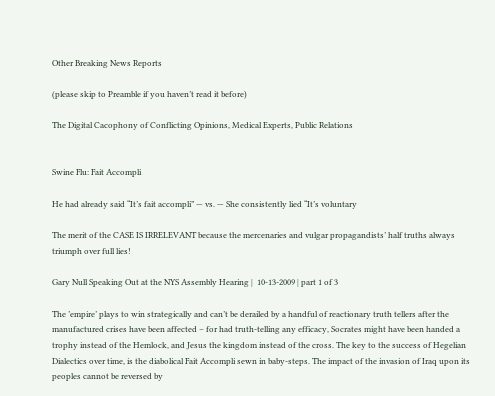Other Breaking News Reports

(please skip to Preamble if you haven’t read it before)

The Digital Cacophony of Conflicting Opinions, Medical Experts, Public Relations


Swine Flu: Fait Accompli

He had already said “It’s fait accompli” — vs. — She consistently lied “It’s voluntary

The merit of the CASE IS IRRELEVANT because the mercenaries and vulgar propagandists’ half truths always triumph over full lies!

Gary Null Speaking Out at the NYS Assembly Hearing |  10-13-2009 | part 1 of 3

The ’empire’ plays to win strategically and can’t be derailed by a handful of reactionary truth tellers after the manufactured crises have been affected – for had truth-telling any efficacy, Socrates might have been handed a trophy instead of the Hemlock, and Jesus the kingdom instead of the cross. The key to the success of Hegelian Dialectics over time, is the diabolical Fait Accompli sewn in baby-steps. The impact of the invasion of Iraq upon its peoples cannot be reversed by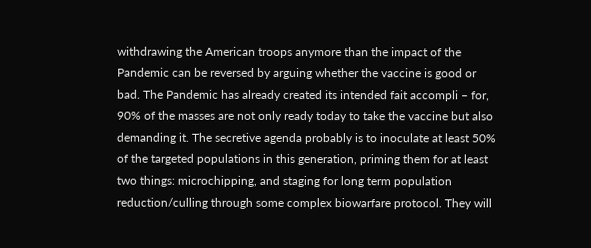withdrawing the American troops anymore than the impact of the Pandemic can be reversed by arguing whether the vaccine is good or bad. The Pandemic has already created its intended fait accompli – for, 90% of the masses are not only ready today to take the vaccine but also demanding it. The secretive agenda probably is to inoculate at least 50% of the targeted populations in this generation, priming them for at least two things: microchipping, and staging for long term population reduction/culling through some complex biowarfare protocol. They will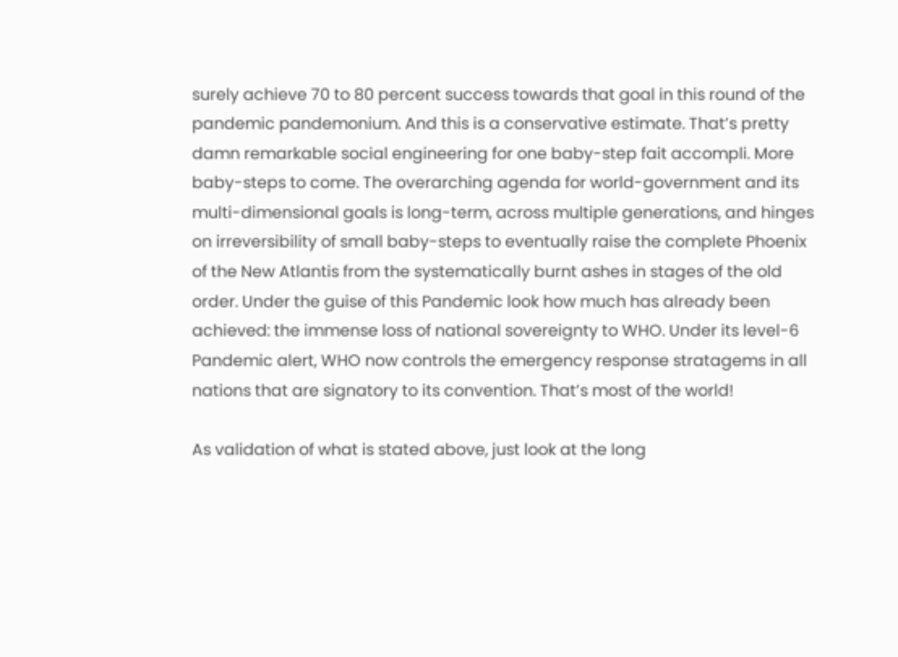surely achieve 70 to 80 percent success towards that goal in this round of the pandemic pandemonium. And this is a conservative estimate. That’s pretty damn remarkable social engineering for one baby-step fait accompli. More baby-steps to come. The overarching agenda for world-government and its multi-dimensional goals is long-term, across multiple generations, and hinges on irreversibility of small baby-steps to eventually raise the complete Phoenix of the New Atlantis from the systematically burnt ashes in stages of the old order. Under the guise of this Pandemic look how much has already been achieved: the immense loss of national sovereignty to WHO. Under its level-6 Pandemic alert, WHO now controls the emergency response stratagems in all nations that are signatory to its convention. That’s most of the world!

As validation of what is stated above, just look at the long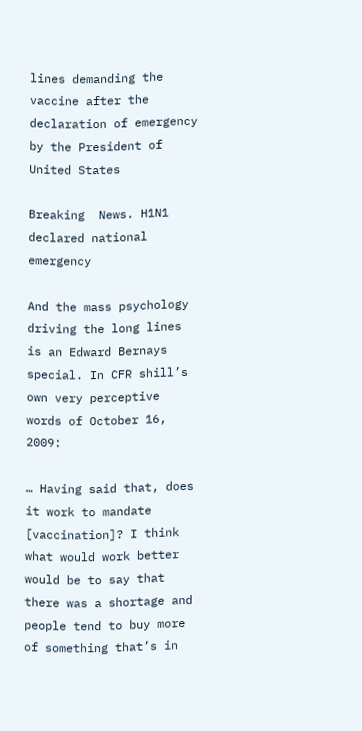lines demanding the vaccine after the declaration of emergency by the President of United States

Breaking  News. H1N1 declared national emergency

And the mass psychology driving the long lines is an Edward Bernays special. In CFR shill’s own very perceptive words of October 16, 2009:

… Having said that, does it work to mandate [vaccination]? I think what would work better would be to say that there was a shortage and people tend to buy more of something that’s in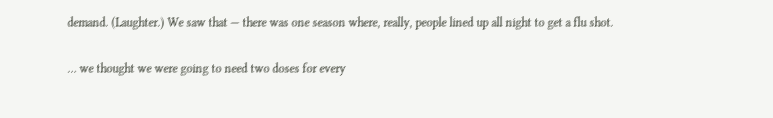demand. (Laughter.) We saw that — there was one season where, really, people lined up all night to get a flu shot.

… we thought we were going to need two doses for every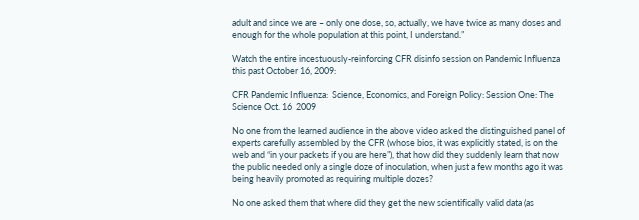adult and since we are – only one dose, so, actually, we have twice as many doses and enough for the whole population at this point, I understand.”

Watch the entire incestuously-reinforcing CFR disinfo session on Pandemic Influenza this past October 16, 2009:

CFR Pandemic Influenza:  Science, Economics, and Foreign Policy: Session One: The Science Oct. 16  2009

No one from the learned audience in the above video asked the distinguished panel of experts carefully assembled by the CFR (whose bios, it was explicitly stated, is on the web and “in your packets if you are here”), that how did they suddenly learn that now the public needed only a single doze of inoculation, when just a few months ago it was being heavily promoted as requiring multiple dozes?

No one asked them that where did they get the new scientifically valid data (as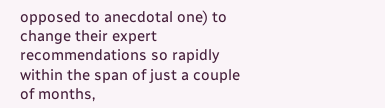opposed to anecdotal one) to change their expert recommendations so rapidly within the span of just a couple of months,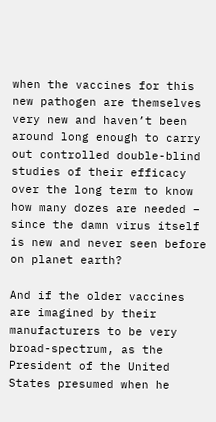when the vaccines for this new pathogen are themselves very new and haven’t been around long enough to carry out controlled double-blind studies of their efficacy over the long term to know how many dozes are needed – since the damn virus itself is new and never seen before on planet earth?

And if the older vaccines are imagined by their manufacturers to be very broad-spectrum, as the President of the United States presumed when he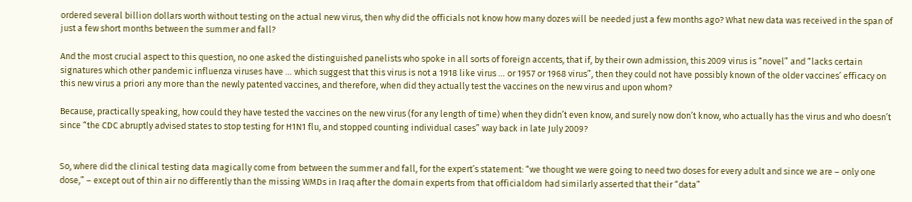ordered several billion dollars worth without testing on the actual new virus, then why did the officials not know how many dozes will be needed just a few months ago? What new data was received in the span of just a few short months between the summer and fall?

And the most crucial aspect to this question, no one asked the distinguished panelists who spoke in all sorts of foreign accents, that if, by their own admission, this 2009 virus is “novel” and “lacks certain signatures which other pandemic influenza viruses have … which suggest that this virus is not a 1918 like virus … or 1957 or 1968 virus”, then they could not have possibly known of the older vaccines’ efficacy on this new virus a priori any more than the newly patented vaccines, and therefore, when did they actually test the vaccines on the new virus and upon whom?

Because, practically speaking, how could they have tested the vaccines on the new virus (for any length of time) when they didn’t even know, and surely now don’t know, who actually has the virus and who doesn’t since “the CDC abruptly advised states to stop testing for H1N1 flu, and stopped counting individual cases” way back in late July 2009?


So, where did the clinical testing data magically come from between the summer and fall, for the expert’s statement: “we thought we were going to need two doses for every adult and since we are – only one dose,” – except out of thin air no differently than the missing WMDs in Iraq after the domain experts from that officialdom had similarly asserted that their “data”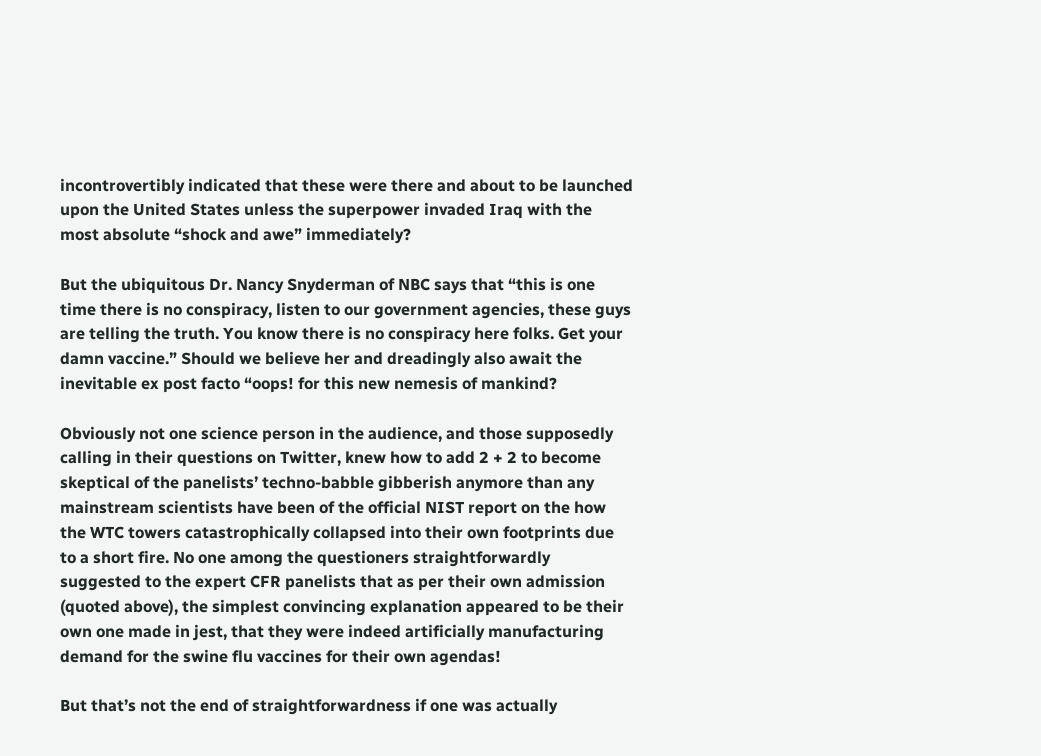incontrovertibly indicated that these were there and about to be launched upon the United States unless the superpower invaded Iraq with the most absolute “shock and awe” immediately?

But the ubiquitous Dr. Nancy Snyderman of NBC says that “this is one time there is no conspiracy, listen to our government agencies, these guys are telling the truth. You know there is no conspiracy here folks. Get your damn vaccine.” Should we believe her and dreadingly also await the inevitable ex post facto “oops! for this new nemesis of mankind?

Obviously not one science person in the audience, and those supposedly calling in their questions on Twitter, knew how to add 2 + 2 to become skeptical of the panelists’ techno-babble gibberish anymore than any mainstream scientists have been of the official NIST report on the how the WTC towers catastrophically collapsed into their own footprints due to a short fire. No one among the questioners straightforwardly suggested to the expert CFR panelists that as per their own admission (quoted above), the simplest convincing explanation appeared to be their own one made in jest, that they were indeed artificially manufacturing demand for the swine flu vaccines for their own agendas!

But that’s not the end of straightforwardness if one was actually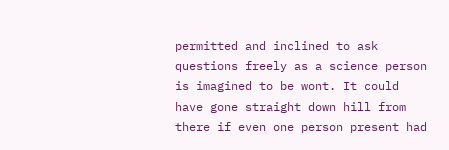permitted and inclined to ask questions freely as a science person is imagined to be wont. It could have gone straight down hill from there if even one person present had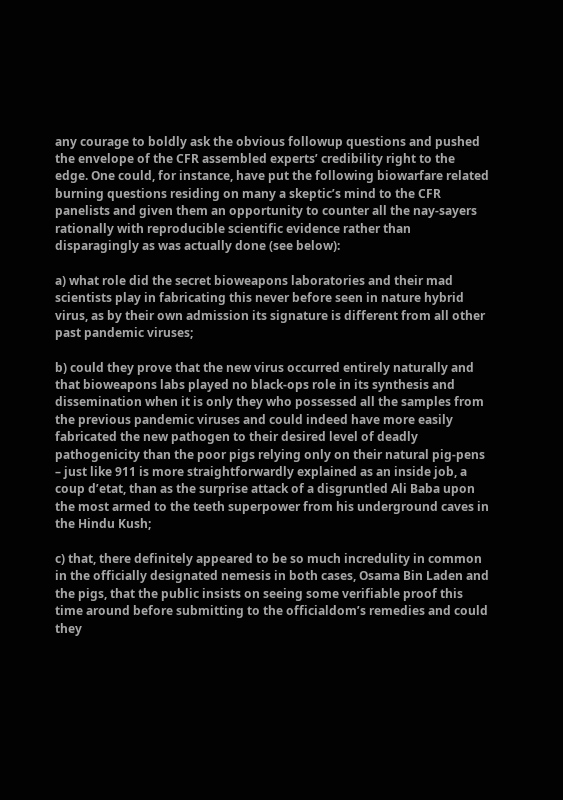any courage to boldly ask the obvious followup questions and pushed the envelope of the CFR assembled experts’ credibility right to the edge. One could, for instance, have put the following biowarfare related burning questions residing on many a skeptic’s mind to the CFR panelists and given them an opportunity to counter all the nay-sayers rationally with reproducible scientific evidence rather than disparagingly as was actually done (see below):

a) what role did the secret bioweapons laboratories and their mad scientists play in fabricating this never before seen in nature hybrid virus, as by their own admission its signature is different from all other past pandemic viruses;

b) could they prove that the new virus occurred entirely naturally and that bioweapons labs played no black-ops role in its synthesis and dissemination when it is only they who possessed all the samples from the previous pandemic viruses and could indeed have more easily fabricated the new pathogen to their desired level of deadly pathogenicity than the poor pigs relying only on their natural pig-pens – just like 911 is more straightforwardly explained as an inside job, a coup d’etat, than as the surprise attack of a disgruntled Ali Baba upon the most armed to the teeth superpower from his underground caves in the Hindu Kush;

c) that, there definitely appeared to be so much incredulity in common in the officially designated nemesis in both cases, Osama Bin Laden and the pigs, that the public insists on seeing some verifiable proof this time around before submitting to the officialdom’s remedies and could they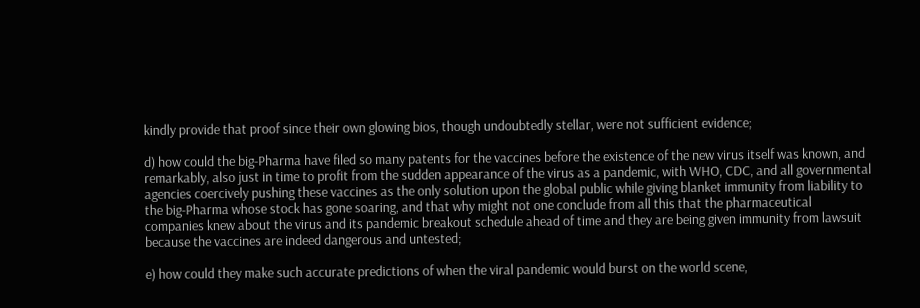kindly provide that proof since their own glowing bios, though undoubtedly stellar, were not sufficient evidence;

d) how could the big-Pharma have filed so many patents for the vaccines before the existence of the new virus itself was known, and remarkably, also just in time to profit from the sudden appearance of the virus as a pandemic, with WHO, CDC, and all governmental agencies coercively pushing these vaccines as the only solution upon the global public while giving blanket immunity from liability to the big-Pharma whose stock has gone soaring, and that why might not one conclude from all this that the pharmaceutical companies knew about the virus and its pandemic breakout schedule ahead of time and they are being given immunity from lawsuit because the vaccines are indeed dangerous and untested;

e) how could they make such accurate predictions of when the viral pandemic would burst on the world scene,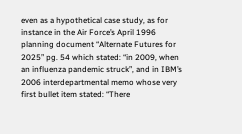even as a hypothetical case study, as for instance in the Air Force’s April 1996 planning document “Alternate Futures for 2025” pg. 54 which stated: “in 2009, when an influenza pandemic struck”, and in IBM’s 2006 interdepartmental memo whose very first bullet item stated: “There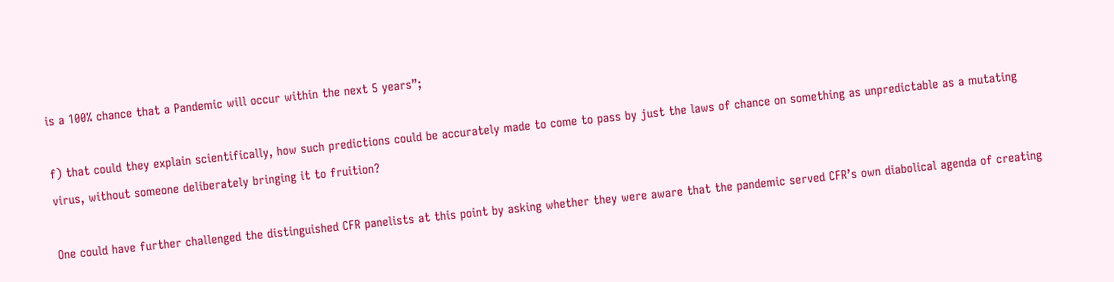is a 100% chance that a Pandemic will occur within the next 5 years”;

f) that could they explain scientifically, how such predictions could be accurately made to come to pass by just the laws of chance on something as unpredictable as a mutating virus, without someone deliberately bringing it to fruition?

One could have further challenged the distinguished CFR panelists at this point by asking whether they were aware that the pandemic served CFR’s own diabolical agenda of creating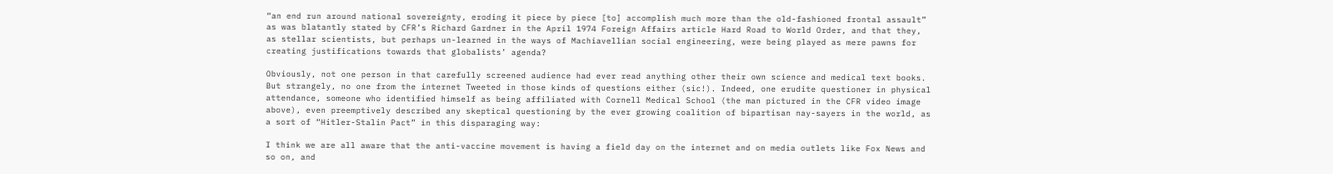“an end run around national sovereignty, eroding it piece by piece [to] accomplish much more than the old-fashioned frontal assault” as was blatantly stated by CFR’s Richard Gardner in the April 1974 Foreign Affairs article Hard Road to World Order, and that they, as stellar scientists, but perhaps un-learned in the ways of Machiavellian social engineering, were being played as mere pawns for creating justifications towards that globalists’ agenda?

Obviously, not one person in that carefully screened audience had ever read anything other their own science and medical text books. But strangely, no one from the internet Tweeted in those kinds of questions either (sic!). Indeed, one erudite questioner in physical attendance, someone who identified himself as being affiliated with Cornell Medical School (the man pictured in the CFR video image above), even preemptively described any skeptical questioning by the ever growing coalition of bipartisan nay-sayers in the world, as a sort of “Hitler-Stalin Pact” in this disparaging way:

I think we are all aware that the anti-vaccine movement is having a field day on the internet and on media outlets like Fox News and so on, and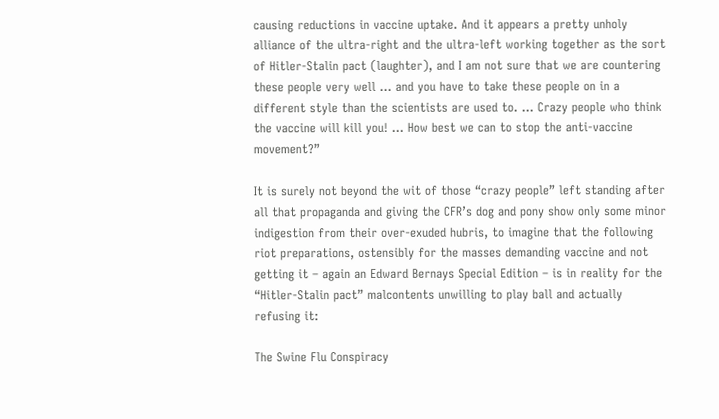causing reductions in vaccine uptake. And it appears a pretty unholy alliance of the ultra-right and the ultra-left working together as the sort of Hitler-Stalin pact (laughter), and I am not sure that we are countering these people very well … and you have to take these people on in a different style than the scientists are used to. … Crazy people who think the vaccine will kill you! … How best we can to stop the anti-vaccine movement?”

It is surely not beyond the wit of those “crazy people” left standing after all that propaganda and giving the CFR’s dog and pony show only some minor indigestion from their over-exuded hubris, to imagine that the following riot preparations, ostensibly for the masses demanding vaccine and not getting it – again an Edward Bernays Special Edition – is in reality for the “Hitler-Stalin pact” malcontents unwilling to play ball and actually refusing it:

The Swine Flu Conspiracy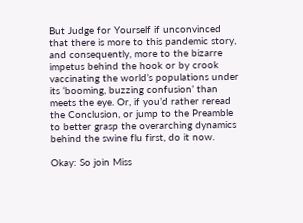But Judge for Yourself if unconvinced that there is more to this pandemic story, and consequently, more to the bizarre impetus behind the hook or by crook vaccinating the world’s populations under its ‘booming, buzzing confusion’ than meets the eye. Or, if you’d rather reread the Conclusion, or jump to the Preamble to better grasp the overarching dynamics behind the swine flu first, do it now.

Okay: So join Miss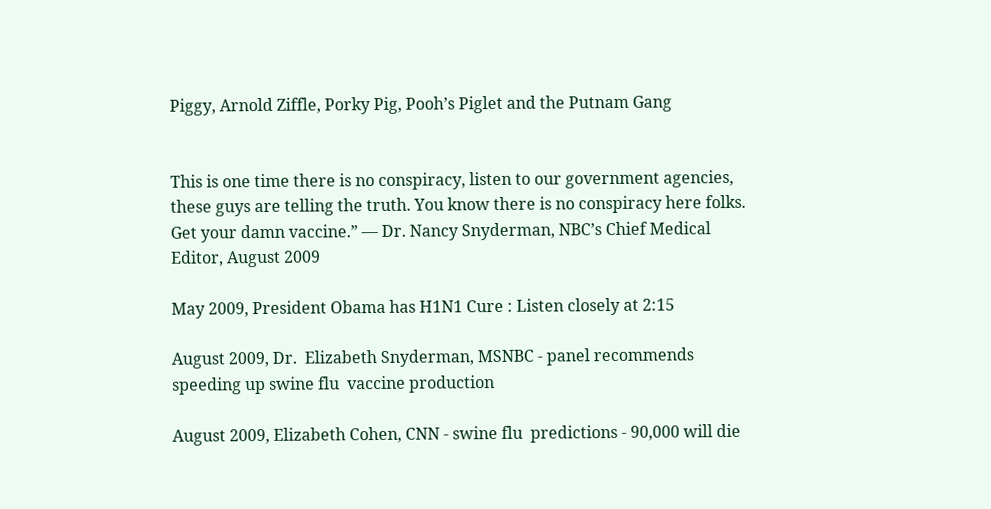Piggy, Arnold Ziffle, Porky Pig, Pooh’s Piglet and the Putnam Gang


This is one time there is no conspiracy, listen to our government agencies, these guys are telling the truth. You know there is no conspiracy here folks. Get your damn vaccine.” — Dr. Nancy Snyderman, NBC’s Chief Medical Editor, August 2009

May 2009, President Obama has H1N1 Cure : Listen closely at 2:15

August 2009, Dr.  Elizabeth Snyderman, MSNBC - panel recommends speeding up swine flu  vaccine production

August 2009, Elizabeth Cohen, CNN - swine flu  predictions - 90,000 will die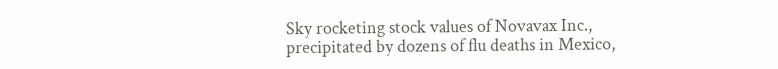Sky rocketing stock values of Novavax Inc., precipitated by dozens of flu deaths in Mexico,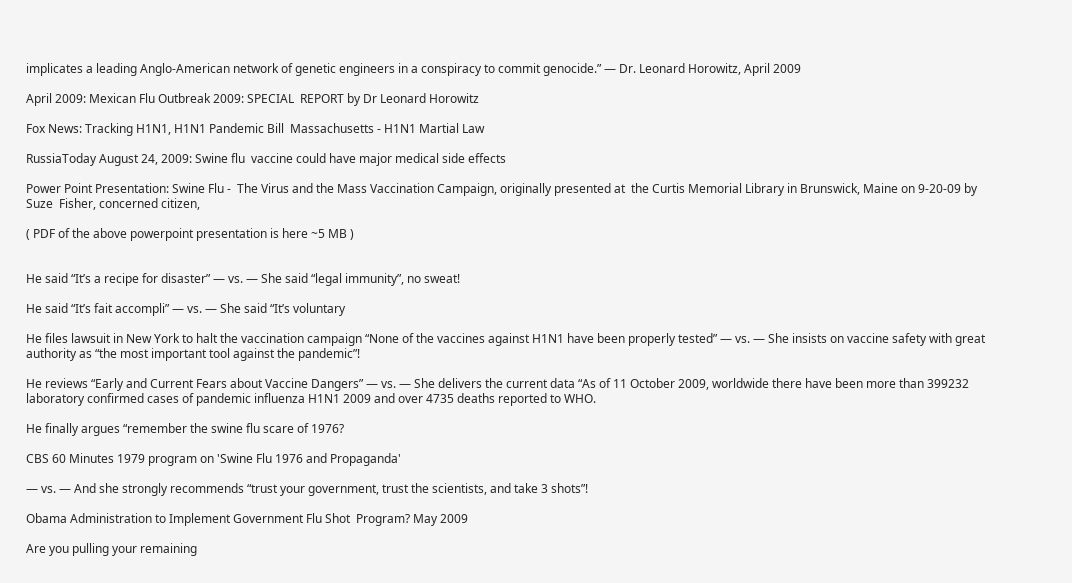implicates a leading Anglo-American network of genetic engineers in a conspiracy to commit genocide.” — Dr. Leonard Horowitz, April 2009

April 2009: Mexican Flu Outbreak 2009: SPECIAL  REPORT by Dr Leonard Horowitz

Fox News: Tracking H1N1, H1N1 Pandemic Bill  Massachusetts - H1N1 Martial Law

RussiaToday August 24, 2009: Swine flu  vaccine could have major medical side effects

Power Point Presentation: Swine Flu -  The Virus and the Mass Vaccination Campaign, originally presented at  the Curtis Memorial Library in Brunswick, Maine on 9-20-09 by Suze  Fisher, concerned citizen,

( PDF of the above powerpoint presentation is here ~5 MB )


He said “It’s a recipe for disaster” — vs. — She said “legal immunity”, no sweat!

He said “It’s fait accompli” — vs. — She said “It’s voluntary

He files lawsuit in New York to halt the vaccination campaign “None of the vaccines against H1N1 have been properly tested” — vs. — She insists on vaccine safety with great authority as “the most important tool against the pandemic”!

He reviews “Early and Current Fears about Vaccine Dangers” — vs. — She delivers the current data “As of 11 October 2009, worldwide there have been more than 399232 laboratory confirmed cases of pandemic influenza H1N1 2009 and over 4735 deaths reported to WHO.

He finally argues “remember the swine flu scare of 1976?

CBS 60 Minutes 1979 program on 'Swine Flu 1976 and Propaganda'

— vs. — And she strongly recommends “trust your government, trust the scientists, and take 3 shots”!

Obama Administration to Implement Government Flu Shot  Program? May 2009

Are you pulling your remaining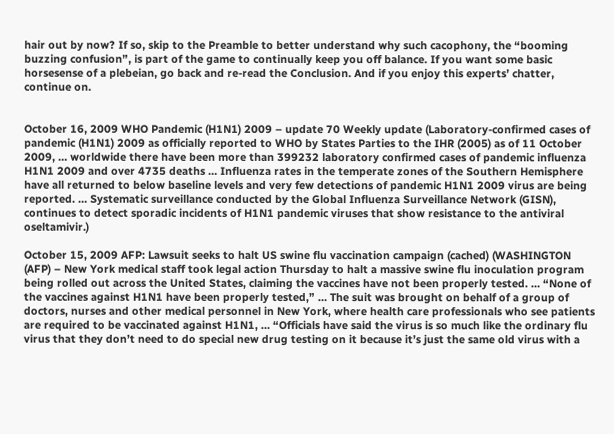hair out by now? If so, skip to the Preamble to better understand why such cacophony, the “booming buzzing confusion”, is part of the game to continually keep you off balance. If you want some basic horsesense of a plebeian, go back and re-read the Conclusion. And if you enjoy this experts’ chatter, continue on.


October 16, 2009 WHO Pandemic (H1N1) 2009 – update 70 Weekly update (Laboratory-confirmed cases of pandemic (H1N1) 2009 as officially reported to WHO by States Parties to the IHR (2005) as of 11 October 2009, … worldwide there have been more than 399232 laboratory confirmed cases of pandemic influenza H1N1 2009 and over 4735 deaths … Influenza rates in the temperate zones of the Southern Hemisphere have all returned to below baseline levels and very few detections of pandemic H1N1 2009 virus are being reported. … Systematic surveillance conducted by the Global Influenza Surveillance Network (GISN), continues to detect sporadic incidents of H1N1 pandemic viruses that show resistance to the antiviral oseltamivir.)

October 15, 2009 AFP: Lawsuit seeks to halt US swine flu vaccination campaign (cached) (WASHINGTON (AFP) – New York medical staff took legal action Thursday to halt a massive swine flu inoculation program being rolled out across the United States, claiming the vaccines have not been properly tested. … “None of the vaccines against H1N1 have been properly tested,” … The suit was brought on behalf of a group of doctors, nurses and other medical personnel in New York, where health care professionals who see patients are required to be vaccinated against H1N1, … “Officials have said the virus is so much like the ordinary flu virus that they don’t need to do special new drug testing on it because it’s just the same old virus with a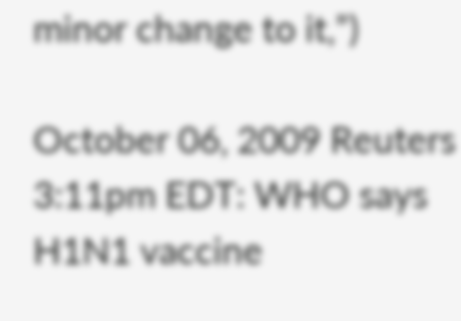minor change to it,”)

October 06, 2009 Reuters 3:11pm EDT: WHO says H1N1 vaccine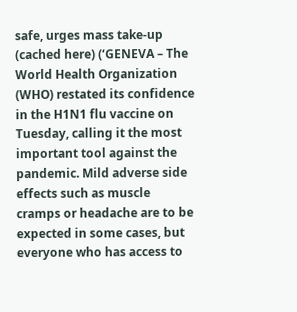safe, urges mass take-up (cached here) (‘GENEVA – The World Health Organization (WHO) restated its confidence in the H1N1 flu vaccine on Tuesday, calling it the most important tool against the pandemic. Mild adverse side effects such as muscle cramps or headache are to be expected in some cases, but everyone who has access to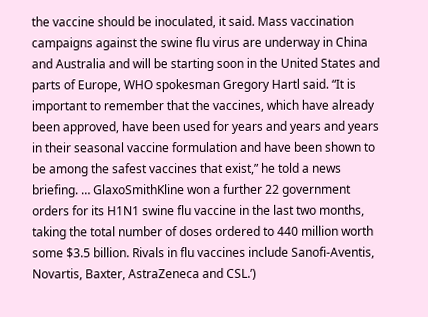the vaccine should be inoculated, it said. Mass vaccination campaigns against the swine flu virus are underway in China and Australia and will be starting soon in the United States and parts of Europe, WHO spokesman Gregory Hartl said. “It is important to remember that the vaccines, which have already been approved, have been used for years and years and years in their seasonal vaccine formulation and have been shown to be among the safest vaccines that exist,” he told a news briefing. … GlaxoSmithKline won a further 22 government orders for its H1N1 swine flu vaccine in the last two months, taking the total number of doses ordered to 440 million worth some $3.5 billion. Rivals in flu vaccines include Sanofi-Aventis, Novartis, Baxter, AstraZeneca and CSL.’)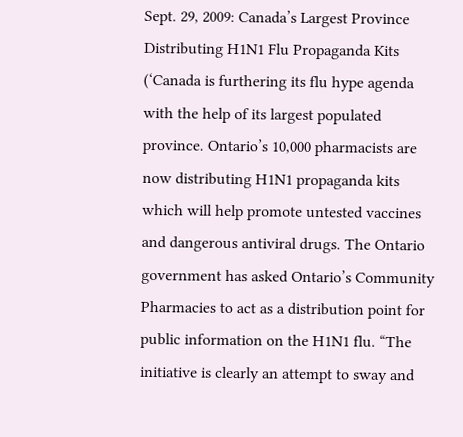Sept. 29, 2009: Canada’s Largest Province Distributing H1N1 Flu Propaganda Kits (‘Canada is furthering its flu hype agenda with the help of its largest populated province. Ontario’s 10,000 pharmacists are now distributing H1N1 propaganda kits which will help promote untested vaccines and dangerous antiviral drugs. The Ontario government has asked Ontario’s Community Pharmacies to act as a distribution point for public information on the H1N1 flu. “The initiative is clearly an attempt to sway and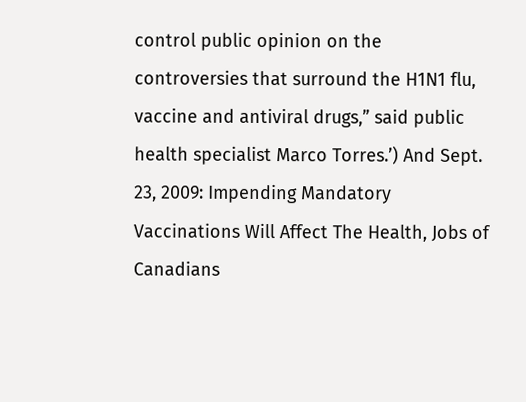control public opinion on the controversies that surround the H1N1 flu, vaccine and antiviral drugs,” said public health specialist Marco Torres.’) And Sept. 23, 2009: Impending Mandatory Vaccinations Will Affect The Health, Jobs of Canadians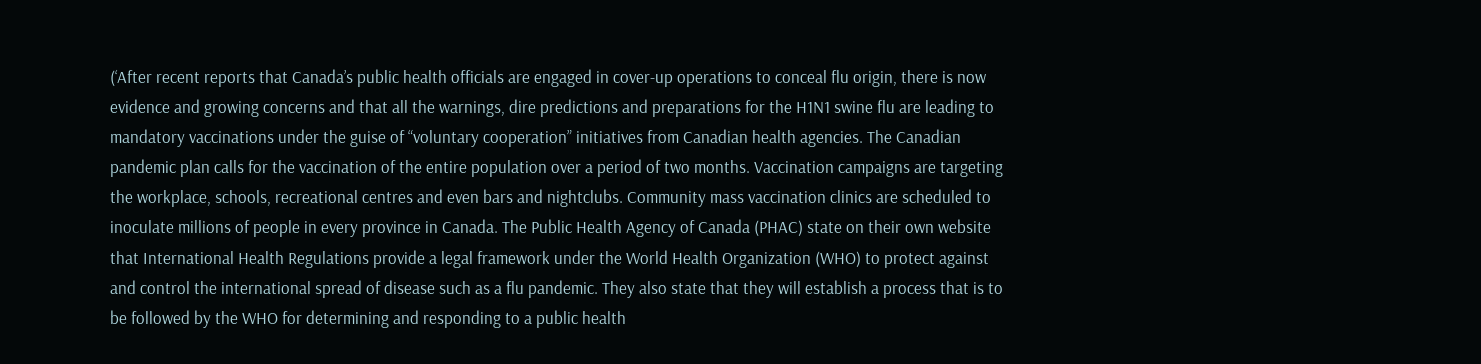(‘After recent reports that Canada’s public health officials are engaged in cover-up operations to conceal flu origin, there is now evidence and growing concerns and that all the warnings, dire predictions and preparations for the H1N1 swine flu are leading to mandatory vaccinations under the guise of “voluntary cooperation” initiatives from Canadian health agencies. The Canadian pandemic plan calls for the vaccination of the entire population over a period of two months. Vaccination campaigns are targeting the workplace, schools, recreational centres and even bars and nightclubs. Community mass vaccination clinics are scheduled to inoculate millions of people in every province in Canada. The Public Health Agency of Canada (PHAC) state on their own website that International Health Regulations provide a legal framework under the World Health Organization (WHO) to protect against and control the international spread of disease such as a flu pandemic. They also state that they will establish a process that is to be followed by the WHO for determining and responding to a public health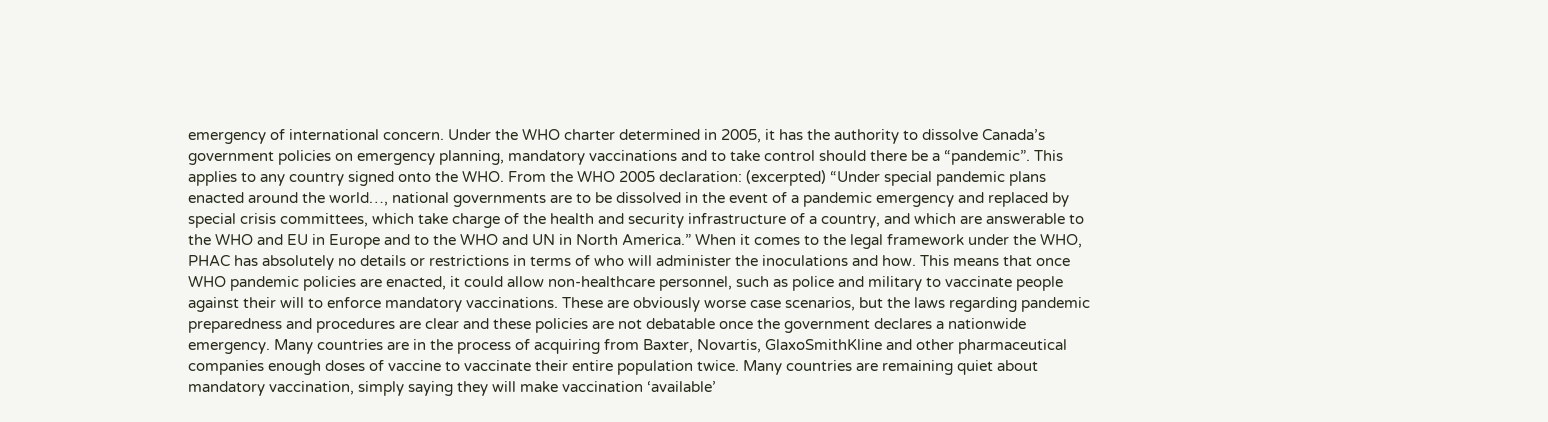emergency of international concern. Under the WHO charter determined in 2005, it has the authority to dissolve Canada’s government policies on emergency planning, mandatory vaccinations and to take control should there be a “pandemic”. This applies to any country signed onto the WHO. From the WHO 2005 declaration: (excerpted) “Under special pandemic plans enacted around the world…, national governments are to be dissolved in the event of a pandemic emergency and replaced by special crisis committees, which take charge of the health and security infrastructure of a country, and which are answerable to the WHO and EU in Europe and to the WHO and UN in North America.” When it comes to the legal framework under the WHO, PHAC has absolutely no details or restrictions in terms of who will administer the inoculations and how. This means that once WHO pandemic policies are enacted, it could allow non-healthcare personnel, such as police and military to vaccinate people against their will to enforce mandatory vaccinations. These are obviously worse case scenarios, but the laws regarding pandemic preparedness and procedures are clear and these policies are not debatable once the government declares a nationwide emergency. Many countries are in the process of acquiring from Baxter, Novartis, GlaxoSmithKline and other pharmaceutical companies enough doses of vaccine to vaccinate their entire population twice. Many countries are remaining quiet about mandatory vaccination, simply saying they will make vaccination ‘available’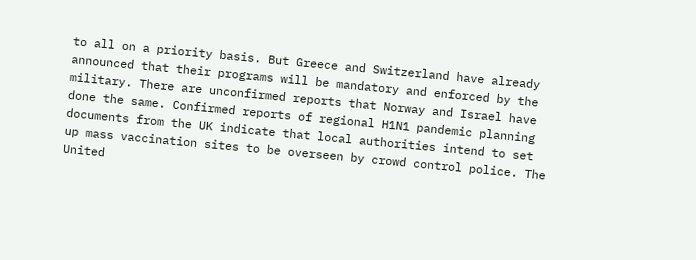to all on a priority basis. But Greece and Switzerland have already announced that their programs will be mandatory and enforced by the military. There are unconfirmed reports that Norway and Israel have done the same. Confirmed reports of regional H1N1 pandemic planning documents from the UK indicate that local authorities intend to set up mass vaccination sites to be overseen by crowd control police. The United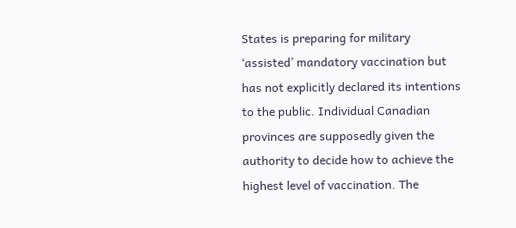States is preparing for military ‘assisted’ mandatory vaccination but has not explicitly declared its intentions to the public. Individual Canadian provinces are supposedly given the authority to decide how to achieve the highest level of vaccination. The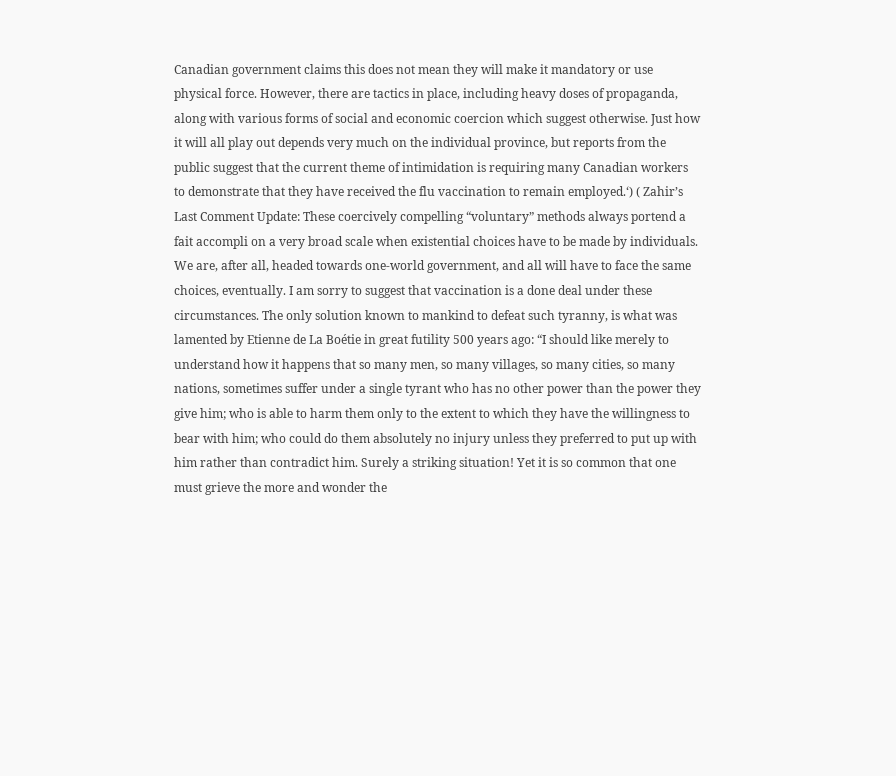Canadian government claims this does not mean they will make it mandatory or use physical force. However, there are tactics in place, including heavy doses of propaganda, along with various forms of social and economic coercion which suggest otherwise. Just how it will all play out depends very much on the individual province, but reports from the public suggest that the current theme of intimidation is requiring many Canadian workers to demonstrate that they have received the flu vaccination to remain employed.‘) ( Zahir’s Last Comment Update: These coercively compelling “voluntary” methods always portend a fait accompli on a very broad scale when existential choices have to be made by individuals. We are, after all, headed towards one-world government, and all will have to face the same choices, eventually. I am sorry to suggest that vaccination is a done deal under these circumstances. The only solution known to mankind to defeat such tyranny, is what was lamented by Etienne de La Boétie in great futility 500 years ago: “I should like merely to understand how it happens that so many men, so many villages, so many cities, so many nations, sometimes suffer under a single tyrant who has no other power than the power they give him; who is able to harm them only to the extent to which they have the willingness to bear with him; who could do them absolutely no injury unless they preferred to put up with him rather than contradict him. Surely a striking situation! Yet it is so common that one must grieve the more and wonder the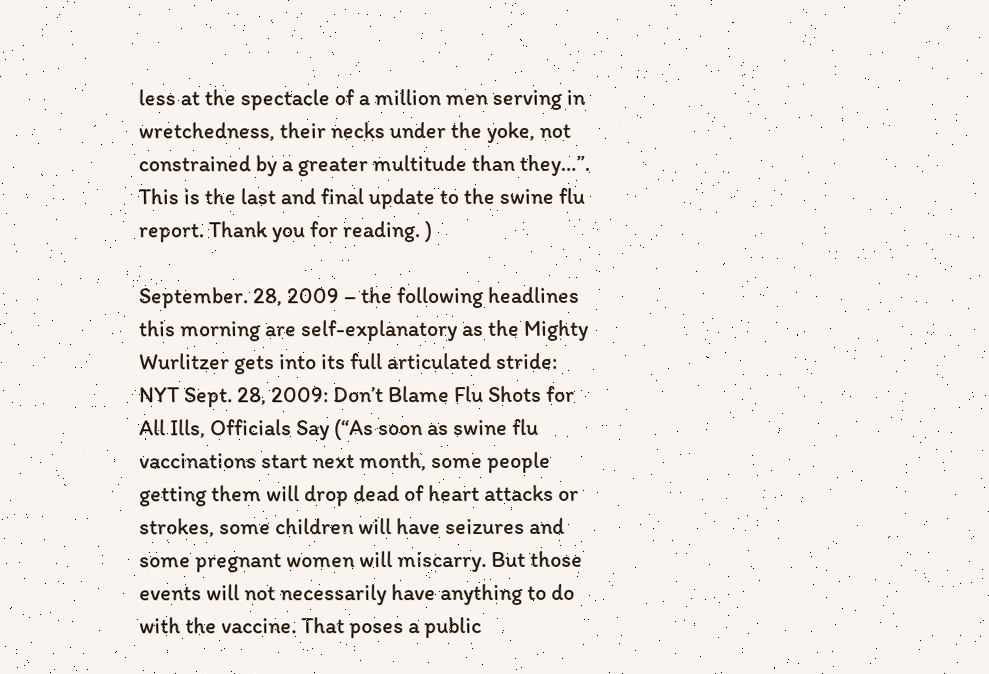less at the spectacle of a million men serving in wretchedness, their necks under the yoke, not constrained by a greater multitude than they…”. This is the last and final update to the swine flu report. Thank you for reading. )

September. 28, 2009 – the following headlines this morning are self-explanatory as the Mighty Wurlitzer gets into its full articulated stride: NYT Sept. 28, 2009: Don’t Blame Flu Shots for All Ills, Officials Say (“As soon as swine flu vaccinations start next month, some people getting them will drop dead of heart attacks or strokes, some children will have seizures and some pregnant women will miscarry. But those events will not necessarily have anything to do with the vaccine. That poses a public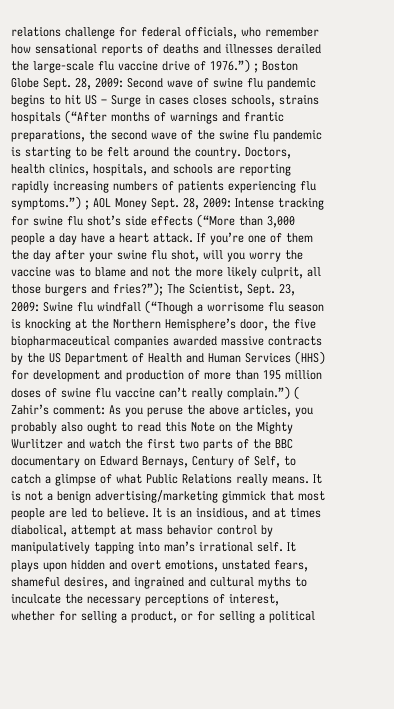relations challenge for federal officials, who remember how sensational reports of deaths and illnesses derailed the large-scale flu vaccine drive of 1976.”) ; Boston Globe Sept. 28, 2009: Second wave of swine flu pandemic begins to hit US – Surge in cases closes schools, strains hospitals (“After months of warnings and frantic preparations, the second wave of the swine flu pandemic is starting to be felt around the country. Doctors, health clinics, hospitals, and schools are reporting rapidly increasing numbers of patients experiencing flu symptoms.”) ; AOL Money Sept. 28, 2009: Intense tracking for swine flu shot’s side effects (“More than 3,000 people a day have a heart attack. If you’re one of them the day after your swine flu shot, will you worry the vaccine was to blame and not the more likely culprit, all those burgers and fries?”); The Scientist, Sept. 23, 2009: Swine flu windfall (“Though a worrisome flu season is knocking at the Northern Hemisphere’s door, the five biopharmaceutical companies awarded massive contracts by the US Department of Health and Human Services (HHS) for development and production of more than 195 million doses of swine flu vaccine can’t really complain.”) ( Zahir’s comment: As you peruse the above articles, you probably also ought to read this Note on the Mighty Wurlitzer and watch the first two parts of the BBC documentary on Edward Bernays, Century of Self, to catch a glimpse of what Public Relations really means. It is not a benign advertising/marketing gimmick that most people are led to believe. It is an insidious, and at times diabolical, attempt at mass behavior control by manipulatively tapping into man’s irrational self. It plays upon hidden and overt emotions, unstated fears, shameful desires, and ingrained and cultural myths to inculcate the necessary perceptions of interest, whether for selling a product, or for selling a political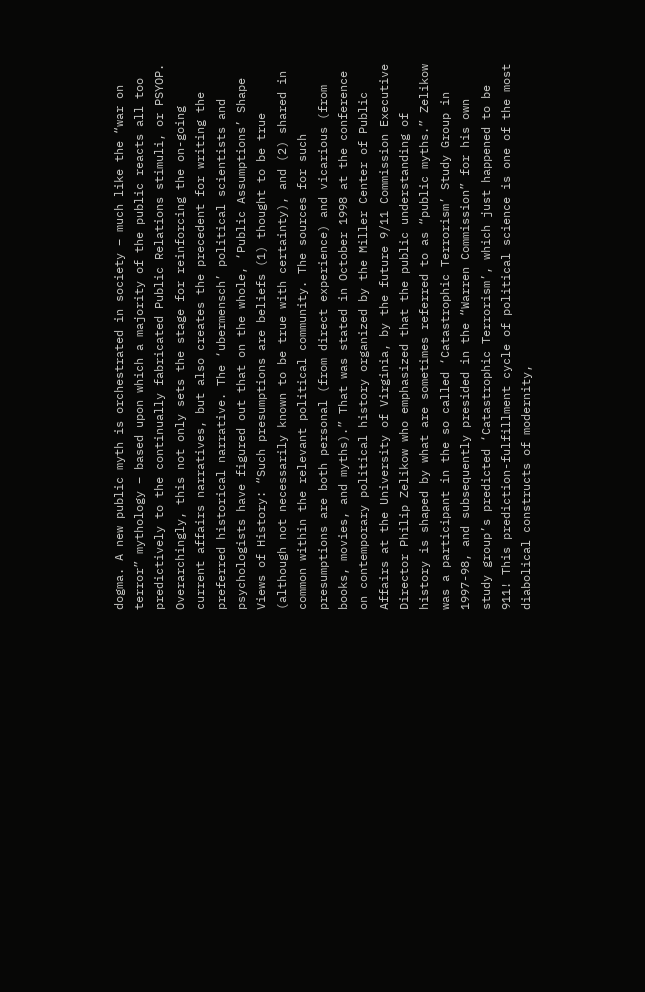dogma. A new public myth is orchestrated in society – much like the “war on terror” mythology – based upon which a majority of the public reacts all too predictively to the continually fabricated Public Relations stimuli, or PSYOP. Overarchingly, this not only sets the stage for reinforcing the on-going current affairs narratives, but also creates the precedent for writing the preferred historical narrative. The ‘ubermensch’ political scientists and psychologists have figured out that on the whole, ‘Public Assumptions’ Shape Views of History: “Such presumptions are beliefs (1) thought to be true (although not necessarily known to be true with certainty), and (2) shared in common within the relevant political community. The sources for such presumptions are both personal (from direct experience) and vicarious (from books, movies, and myths).” That was stated in October 1998 at the conference on contemporary political history organized by the Miller Center of Public Affairs at the University of Virginia, by the future 9/11 Commission Executive Director Philip Zelikow who emphasized that the public understanding of history is shaped by what are sometimes referred to as “public myths.” Zelikow was a participant in the so called ‘Catastrophic Terrorism’ Study Group in 1997-98, and subsequently presided in the “Warren Commission” for his own study group’s predicted ‘Catastrophic Terrorism’, which just happened to be 911! This prediction-fulfillment cycle of political science is one of the most diabolical constructs of modernity,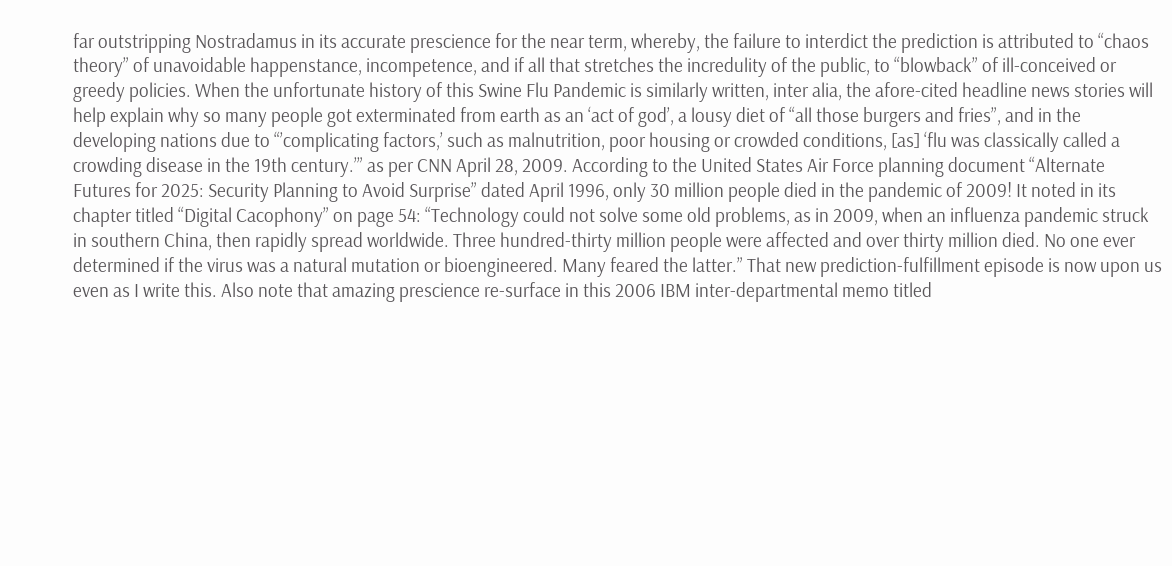far outstripping Nostradamus in its accurate prescience for the near term, whereby, the failure to interdict the prediction is attributed to “chaos theory” of unavoidable happenstance, incompetence, and if all that stretches the incredulity of the public, to “blowback” of ill-conceived or greedy policies. When the unfortunate history of this Swine Flu Pandemic is similarly written, inter alia, the afore-cited headline news stories will help explain why so many people got exterminated from earth as an ‘act of god’, a lousy diet of “all those burgers and fries”, and in the developing nations due to “’complicating factors,’ such as malnutrition, poor housing or crowded conditions, [as] ‘flu was classically called a crowding disease in the 19th century.’” as per CNN April 28, 2009. According to the United States Air Force planning document “Alternate Futures for 2025: Security Planning to Avoid Surprise” dated April 1996, only 30 million people died in the pandemic of 2009! It noted in its chapter titled “Digital Cacophony” on page 54: “Technology could not solve some old problems, as in 2009, when an influenza pandemic struck in southern China, then rapidly spread worldwide. Three hundred-thirty million people were affected and over thirty million died. No one ever determined if the virus was a natural mutation or bioengineered. Many feared the latter.” That new prediction-fulfillment episode is now upon us even as I write this. Also note that amazing prescience re-surface in this 2006 IBM inter-departmental memo titled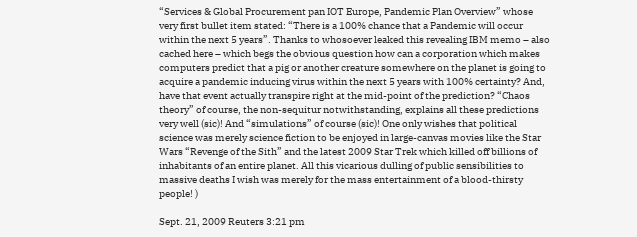“Services & Global Procurement pan IOT Europe, Pandemic Plan Overview” whose very first bullet item stated: “There is a 100% chance that a Pandemic will occur within the next 5 years”. Thanks to whosoever leaked this revealing IBM memo – also cached here – which begs the obvious question how can a corporation which makes computers predict that a pig or another creature somewhere on the planet is going to acquire a pandemic inducing virus within the next 5 years with 100% certainty? And, have that event actually transpire right at the mid-point of the prediction? “Chaos theory” of course, the non-sequitur notwithstanding, explains all these predictions very well (sic)! And “simulations” of course (sic)! One only wishes that political science was merely science fiction to be enjoyed in large-canvas movies like the Star Wars “Revenge of the Sith” and the latest 2009 Star Trek which killed off billions of inhabitants of an entire planet. All this vicarious dulling of public sensibilities to massive deaths I wish was merely for the mass entertainment of a blood-thirsty people! )

Sept. 21, 2009 Reuters 3:21 pm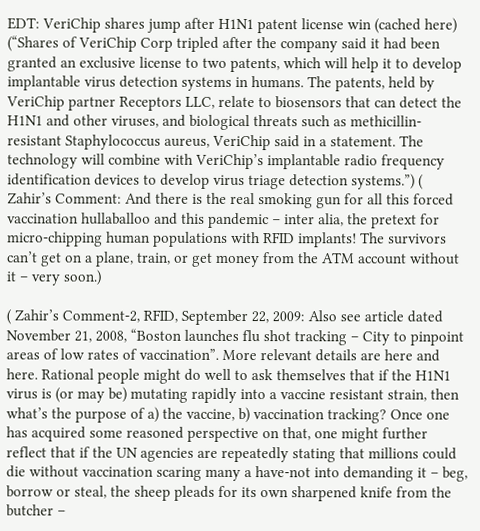EDT: VeriChip shares jump after H1N1 patent license win (cached here) (“Shares of VeriChip Corp tripled after the company said it had been granted an exclusive license to two patents, which will help it to develop implantable virus detection systems in humans. The patents, held by VeriChip partner Receptors LLC, relate to biosensors that can detect the H1N1 and other viruses, and biological threats such as methicillin-resistant Staphylococcus aureus, VeriChip said in a statement. The technology will combine with VeriChip’s implantable radio frequency identification devices to develop virus triage detection systems.”) ( Zahir’s Comment: And there is the real smoking gun for all this forced vaccination hullaballoo and this pandemic – inter alia, the pretext for micro-chipping human populations with RFID implants! The survivors can’t get on a plane, train, or get money from the ATM account without it – very soon.)

( Zahir’s Comment-2, RFID, September 22, 2009: Also see article dated November 21, 2008, “Boston launches flu shot tracking – City to pinpoint areas of low rates of vaccination”. More relevant details are here and here. Rational people might do well to ask themselves that if the H1N1 virus is (or may be) mutating rapidly into a vaccine resistant strain, then what’s the purpose of a) the vaccine, b) vaccination tracking? Once one has acquired some reasoned perspective on that, one might further reflect that if the UN agencies are repeatedly stating that millions could die without vaccination scaring many a have-not into demanding it – beg, borrow or steal, the sheep pleads for its own sharpened knife from the butcher –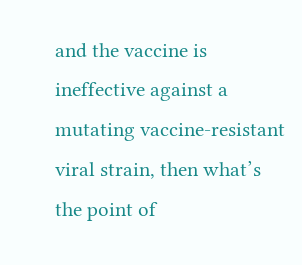and the vaccine is ineffective against a mutating vaccine-resistant viral strain, then what’s the point of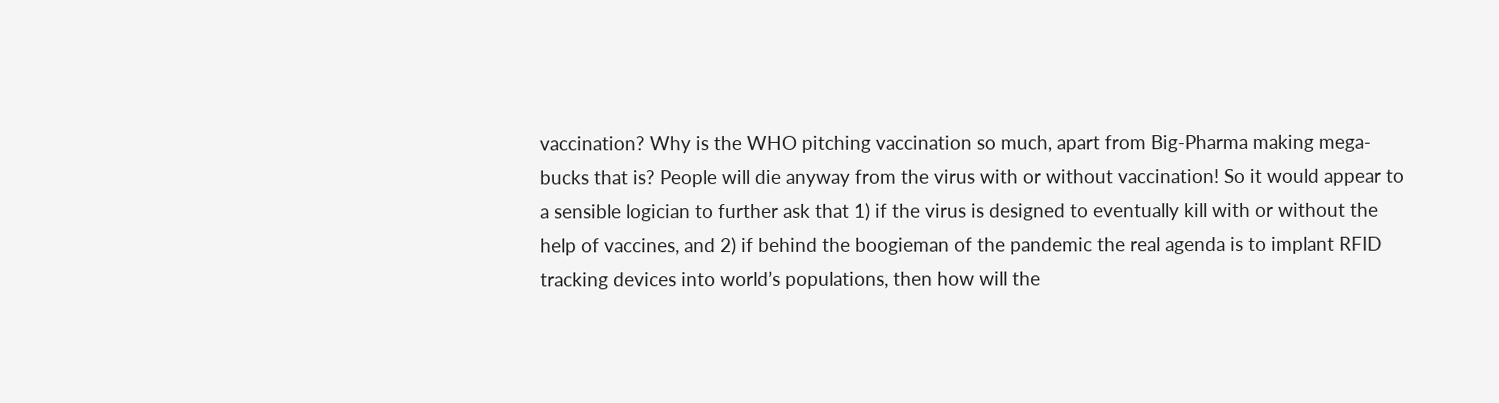vaccination? Why is the WHO pitching vaccination so much, apart from Big-Pharma making mega-bucks that is? People will die anyway from the virus with or without vaccination! So it would appear to a sensible logician to further ask that 1) if the virus is designed to eventually kill with or without the help of vaccines, and 2) if behind the boogieman of the pandemic the real agenda is to implant RFID tracking devices into world’s populations, then how will the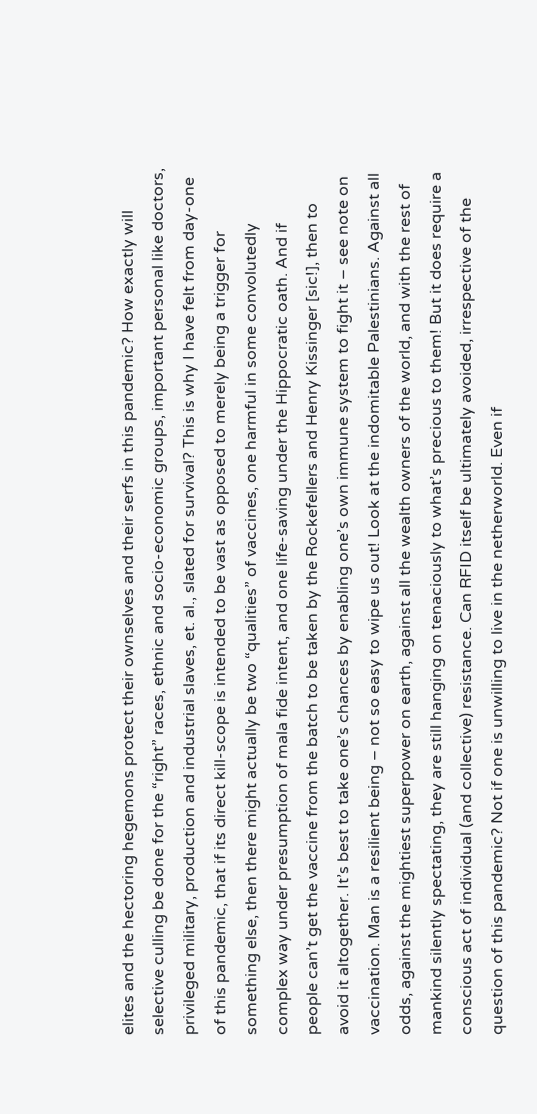elites and the hectoring hegemons protect their ownselves and their serfs in this pandemic? How exactly will selective culling be done for the “right” races, ethnic and socio-economic groups, important personal like doctors, privileged military, production and industrial slaves, et. al., slated for survival? This is why I have felt from day-one of this pandemic, that if its direct kill-scope is intended to be vast as opposed to merely being a trigger for something else, then there might actually be two “qualities” of vaccines, one harmful in some convolutedly complex way under presumption of mala fide intent, and one life-saving under the Hippocratic oath. And if people can’t get the vaccine from the batch to be taken by the Rockefellers and Henry Kissinger [sic!], then to avoid it altogether. It’s best to take one’s chances by enabling one’s own immune system to fight it – see note on vaccination. Man is a resilient being – not so easy to wipe us out! Look at the indomitable Palestinians. Against all odds, against the mightiest superpower on earth, against all the wealth owners of the world, and with the rest of mankind silently spectating, they are still hanging on tenaciously to what’s precious to them! But it does require a conscious act of individual (and collective) resistance. Can RFID itself be ultimately avoided, irrespective of the question of this pandemic? Not if one is unwilling to live in the netherworld. Even if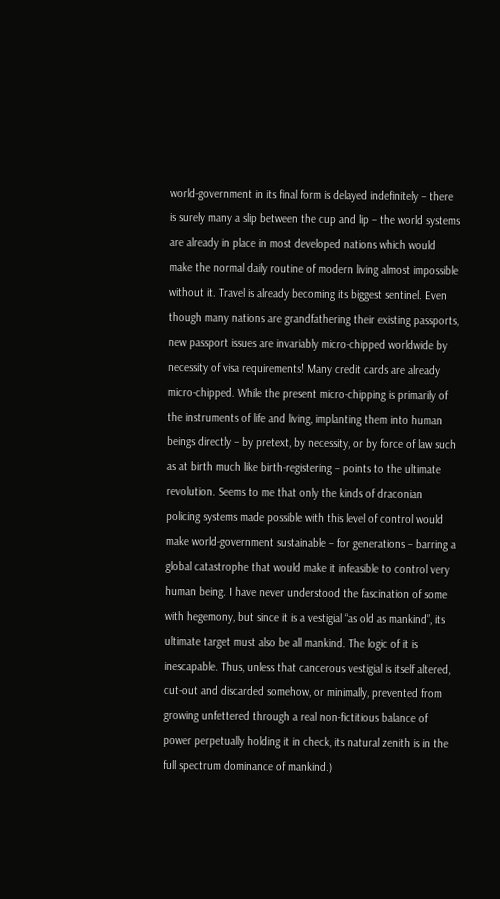world-government in its final form is delayed indefinitely – there is surely many a slip between the cup and lip – the world systems are already in place in most developed nations which would make the normal daily routine of modern living almost impossible without it. Travel is already becoming its biggest sentinel. Even though many nations are grandfathering their existing passports, new passport issues are invariably micro-chipped worldwide by necessity of visa requirements! Many credit cards are already micro-chipped. While the present micro-chipping is primarily of the instruments of life and living, implanting them into human beings directly – by pretext, by necessity, or by force of law such as at birth much like birth-registering – points to the ultimate revolution. Seems to me that only the kinds of draconian policing systems made possible with this level of control would make world-government sustainable – for generations – barring a global catastrophe that would make it infeasible to control very human being. I have never understood the fascination of some with hegemony, but since it is a vestigial “as old as mankind”, its ultimate target must also be all mankind. The logic of it is inescapable. Thus, unless that cancerous vestigial is itself altered, cut-out and discarded somehow, or minimally, prevented from growing unfettered through a real non-fictitious balance of power perpetually holding it in check, its natural zenith is in the full spectrum dominance of mankind.)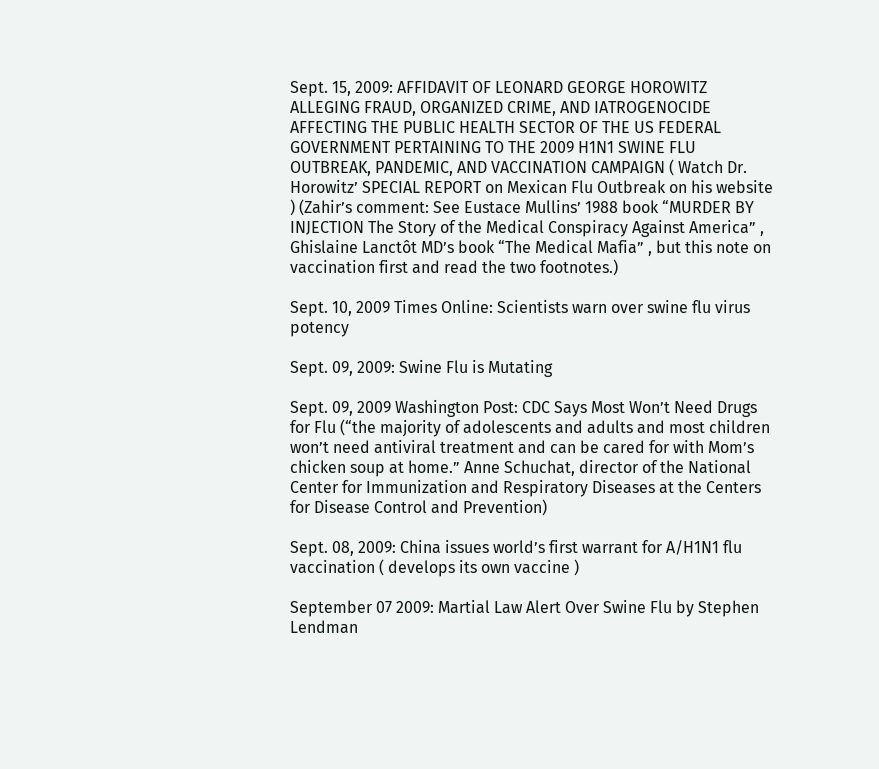Sept. 15, 2009: AFFIDAVIT OF LEONARD GEORGE HOROWITZ ALLEGING FRAUD, ORGANIZED CRIME, AND IATROGENOCIDE AFFECTING THE PUBLIC HEALTH SECTOR OF THE US FEDERAL GOVERNMENT PERTAINING TO THE 2009 H1N1 SWINE FLU OUTBREAK, PANDEMIC, AND VACCINATION CAMPAIGN ( Watch Dr. Horowitz’ SPECIAL REPORT on Mexican Flu Outbreak on his website ) (Zahir’s comment: See Eustace Mullins’ 1988 book “MURDER BY INJECTION The Story of the Medical Conspiracy Against America” , Ghislaine Lanctôt MD’s book “The Medical Mafia” , but this note on vaccination first and read the two footnotes.)

Sept. 10, 2009 Times Online: Scientists warn over swine flu virus potency

Sept. 09, 2009: Swine Flu is Mutating

Sept. 09, 2009 Washington Post: CDC Says Most Won’t Need Drugs for Flu (“the majority of adolescents and adults and most children won’t need antiviral treatment and can be cared for with Mom’s chicken soup at home.” Anne Schuchat, director of the National Center for Immunization and Respiratory Diseases at the Centers for Disease Control and Prevention)

Sept. 08, 2009: China issues world’s first warrant for A/H1N1 flu vaccination ( develops its own vaccine )

September 07 2009: Martial Law Alert Over Swine Flu by Stephen Lendman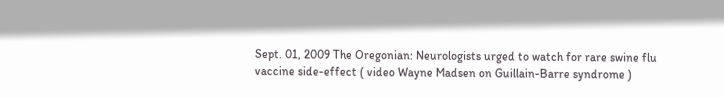Sept. 01, 2009 The Oregonian: Neurologists urged to watch for rare swine flu vaccine side-effect ( video Wayne Madsen on Guillain-Barre syndrome )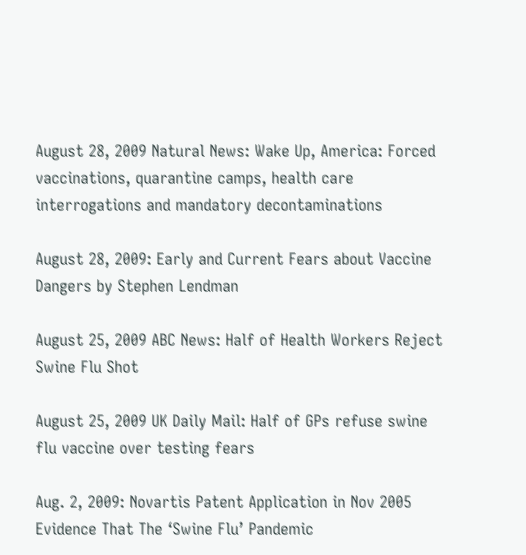August 28, 2009 Natural News: Wake Up, America: Forced vaccinations, quarantine camps, health care interrogations and mandatory decontaminations

August 28, 2009: Early and Current Fears about Vaccine Dangers by Stephen Lendman

August 25, 2009 ABC News: Half of Health Workers Reject Swine Flu Shot

August 25, 2009 UK Daily Mail: Half of GPs refuse swine flu vaccine over testing fears

Aug. 2, 2009: Novartis Patent Application in Nov 2005 Evidence That The ‘Swine Flu’ Pandemic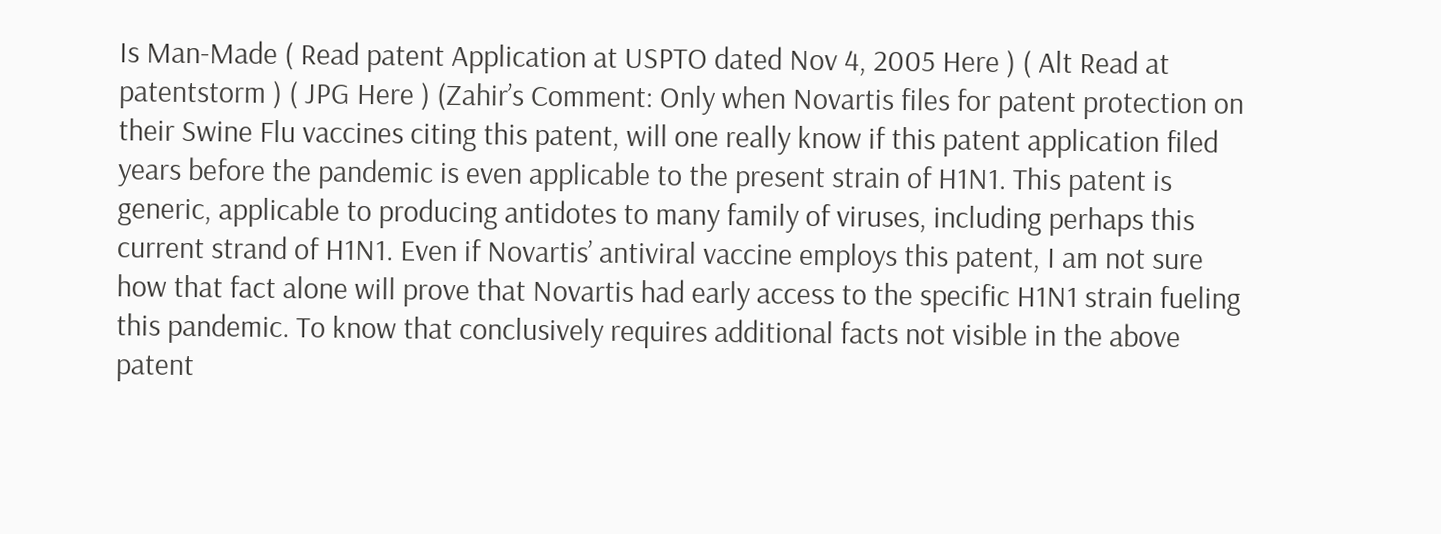Is Man-Made ( Read patent Application at USPTO dated Nov 4, 2005 Here ) ( Alt Read at patentstorm ) ( JPG Here ) (Zahir’s Comment: Only when Novartis files for patent protection on their Swine Flu vaccines citing this patent, will one really know if this patent application filed years before the pandemic is even applicable to the present strain of H1N1. This patent is generic, applicable to producing antidotes to many family of viruses, including perhaps this current strand of H1N1. Even if Novartis’ antiviral vaccine employs this patent, I am not sure how that fact alone will prove that Novartis had early access to the specific H1N1 strain fueling this pandemic. To know that conclusively requires additional facts not visible in the above patent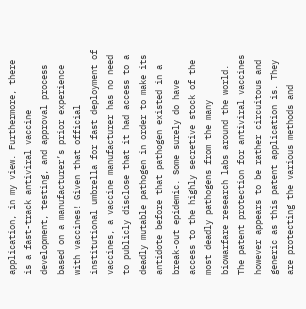application, in my view. Furthermore, there is a fast-track antiviral vaccine development, testing, and approval process based on a manufacturer’s prior experience with vaccines! Given that official institutional umbrella for fast deployment of vaccines, a vaccine manufacturer has no need to publicly disclose that it had access to a deadly mutable pathogen in order to make its antidote before that pathogen existed in a break-out epidemic. Some surely do have access to the highly secretive stock of the most deadly pathogens from the many biowarfare research labs around the world. The patent protection for antiviral vaccines however appears to be rather circuitous and generic as this patent application is. They are protecting the various methods and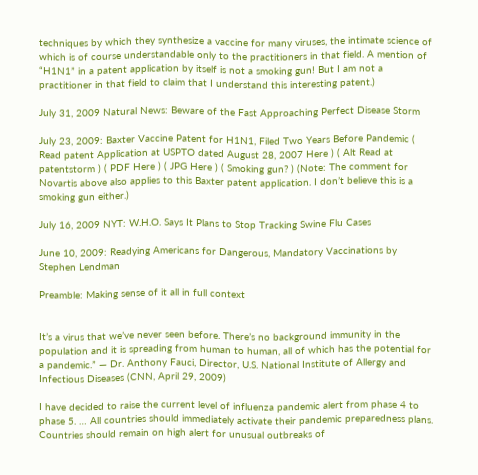techniques by which they synthesize a vaccine for many viruses, the intimate science of which is of course understandable only to the practitioners in that field. A mention of “H1N1” in a patent application by itself is not a smoking gun! But I am not a practitioner in that field to claim that I understand this interesting patent.)

July 31, 2009 Natural News: Beware of the Fast Approaching Perfect Disease Storm

July 23, 2009: Baxter Vaccine Patent for H1N1, Filed Two Years Before Pandemic ( Read patent Application at USPTO dated August 28, 2007 Here ) ( Alt Read at patentstorm ) ( PDF Here ) ( JPG Here ) ( Smoking gun? ) (Note: The comment for Novartis above also applies to this Baxter patent application. I don’t believe this is a smoking gun either.)

July 16, 2009 NYT: W.H.O. Says It Plans to Stop Tracking Swine Flu Cases

June 10, 2009: Readying Americans for Dangerous, Mandatory Vaccinations by Stephen Lendman

Preamble: Making sense of it all in full context


It’s a virus that we’ve never seen before. There’s no background immunity in the population and it is spreading from human to human, all of which has the potential for a pandemic.” — Dr. Anthony Fauci, Director, U.S. National Institute of Allergy and Infectious Diseases (CNN, April 29, 2009)

I have decided to raise the current level of influenza pandemic alert from phase 4 to phase 5. … All countries should immediately activate their pandemic preparedness plans. Countries should remain on high alert for unusual outbreaks of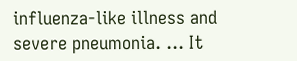influenza-like illness and severe pneumonia. … It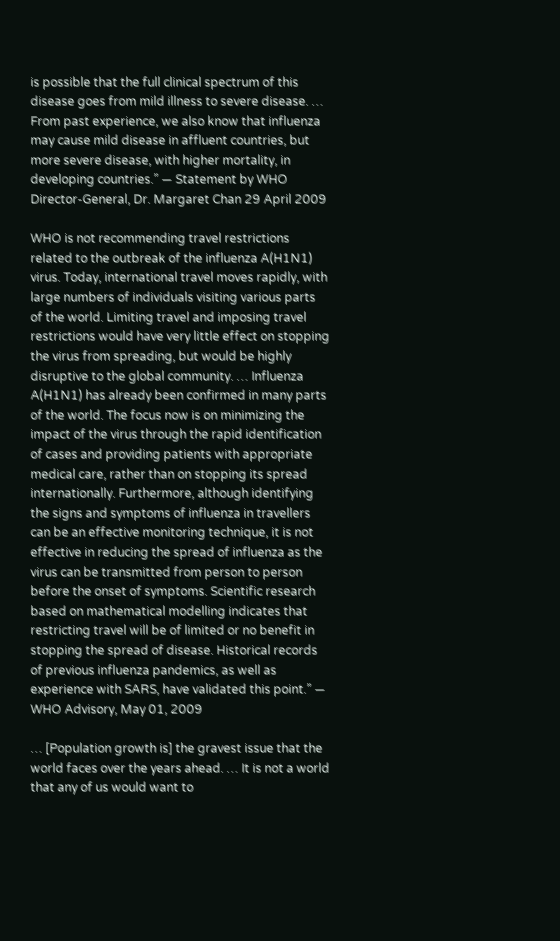is possible that the full clinical spectrum of this disease goes from mild illness to severe disease. … From past experience, we also know that influenza may cause mild disease in affluent countries, but more severe disease, with higher mortality, in developing countries.” — Statement by WHO Director-General, Dr. Margaret Chan 29 April 2009

WHO is not recommending travel restrictions related to the outbreak of the influenza A(H1N1) virus. Today, international travel moves rapidly, with large numbers of individuals visiting various parts of the world. Limiting travel and imposing travel restrictions would have very little effect on stopping the virus from spreading, but would be highly disruptive to the global community. … Influenza A(H1N1) has already been confirmed in many parts of the world. The focus now is on minimizing the impact of the virus through the rapid identification of cases and providing patients with appropriate medical care, rather than on stopping its spread internationally. Furthermore, although identifying the signs and symptoms of influenza in travellers can be an effective monitoring technique, it is not effective in reducing the spread of influenza as the virus can be transmitted from person to person before the onset of symptoms. Scientific research based on mathematical modelling indicates that restricting travel will be of limited or no benefit in stopping the spread of disease. Historical records of previous influenza pandemics, as well as experience with SARS, have validated this point.” — WHO Advisory, May 01, 2009

… [Population growth is] the gravest issue that the world faces over the years ahead. … It is not a world that any of us would want to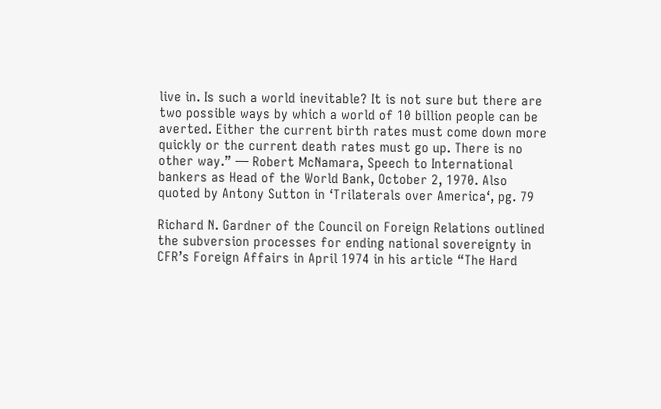live in. Is such a world inevitable? It is not sure but there are two possible ways by which a world of 10 billion people can be averted. Either the current birth rates must come down more quickly or the current death rates must go up. There is no other way.” — Robert McNamara, Speech to International bankers as Head of the World Bank, October 2, 1970. Also quoted by Antony Sutton in ‘Trilaterals over America‘, pg. 79

Richard N. Gardner of the Council on Foreign Relations outlined the subversion processes for ending national sovereignty in CFR’s Foreign Affairs in April 1974 in his article “The Hard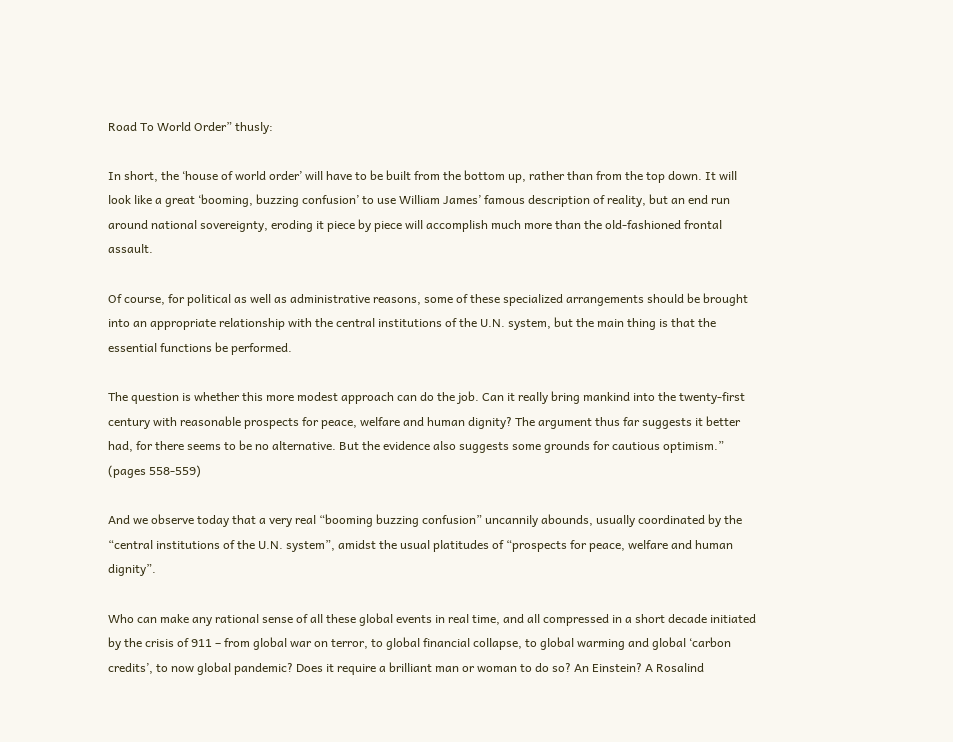Road To World Order” thusly:

In short, the ‘house of world order’ will have to be built from the bottom up, rather than from the top down. It will look like a great ‘booming, buzzing confusion’ to use William James’ famous description of reality, but an end run around national sovereignty, eroding it piece by piece will accomplish much more than the old-fashioned frontal assault.

Of course, for political as well as administrative reasons, some of these specialized arrangements should be brought into an appropriate relationship with the central institutions of the U.N. system, but the main thing is that the essential functions be performed.

The question is whether this more modest approach can do the job. Can it really bring mankind into the twenty-first century with reasonable prospects for peace, welfare and human dignity? The argument thus far suggests it better had, for there seems to be no alternative. But the evidence also suggests some grounds for cautious optimism.” (pages 558-559)

And we observe today that a very real “booming buzzing confusion” uncannily abounds, usually coordinated by the “central institutions of the U.N. system”, amidst the usual platitudes of “prospects for peace, welfare and human dignity”.

Who can make any rational sense of all these global events in real time, and all compressed in a short decade initiated by the crisis of 911 – from global war on terror, to global financial collapse, to global warming and global ‘carbon credits’, to now global pandemic? Does it require a brilliant man or woman to do so? An Einstein? A Rosalind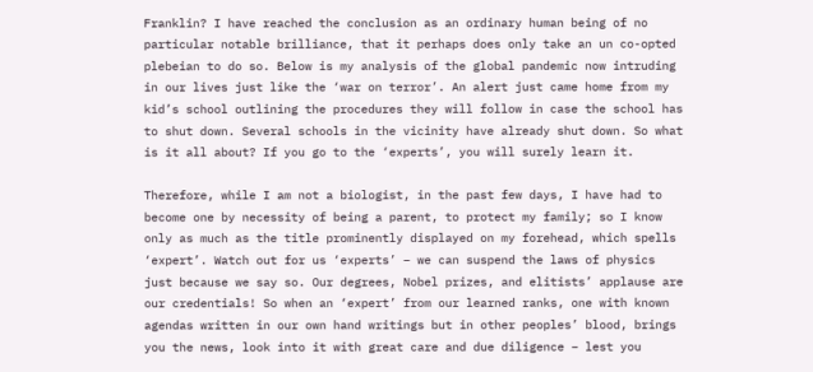Franklin? I have reached the conclusion as an ordinary human being of no particular notable brilliance, that it perhaps does only take an un co-opted plebeian to do so. Below is my analysis of the global pandemic now intruding in our lives just like the ‘war on terror’. An alert just came home from my kid’s school outlining the procedures they will follow in case the school has to shut down. Several schools in the vicinity have already shut down. So what is it all about? If you go to the ‘experts’, you will surely learn it.

Therefore, while I am not a biologist, in the past few days, I have had to become one by necessity of being a parent, to protect my family; so I know only as much as the title prominently displayed on my forehead, which spells ‘expert’. Watch out for us ‘experts’ – we can suspend the laws of physics just because we say so. Our degrees, Nobel prizes, and elitists’ applause are our credentials! So when an ‘expert’ from our learned ranks, one with known agendas written in our own hand writings but in other peoples’ blood, brings you the news, look into it with great care and due diligence – lest you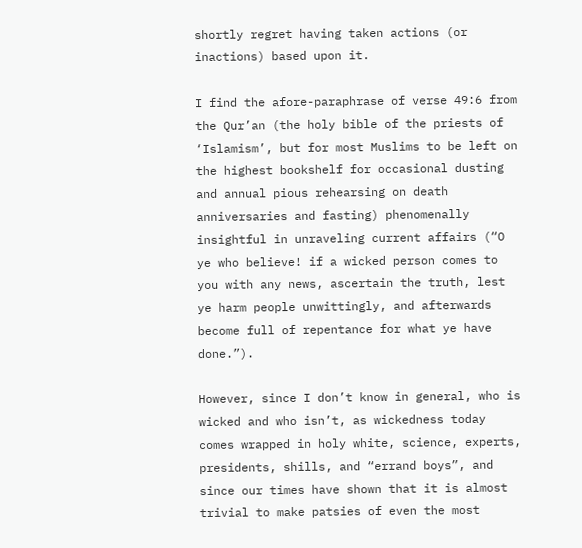shortly regret having taken actions (or inactions) based upon it.

I find the afore-paraphrase of verse 49:6 from the Qur’an (the holy bible of the priests of ‘Islamism’, but for most Muslims to be left on the highest bookshelf for occasional dusting and annual pious rehearsing on death anniversaries and fasting) phenomenally insightful in unraveling current affairs (“O ye who believe! if a wicked person comes to you with any news, ascertain the truth, lest ye harm people unwittingly, and afterwards become full of repentance for what ye have done.”).

However, since I don’t know in general, who is wicked and who isn’t, as wickedness today comes wrapped in holy white, science, experts, presidents, shills, and “errand boys”, and since our times have shown that it is almost trivial to make patsies of even the most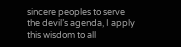sincere peoples to serve the devil’s agenda, I apply this wisdom to all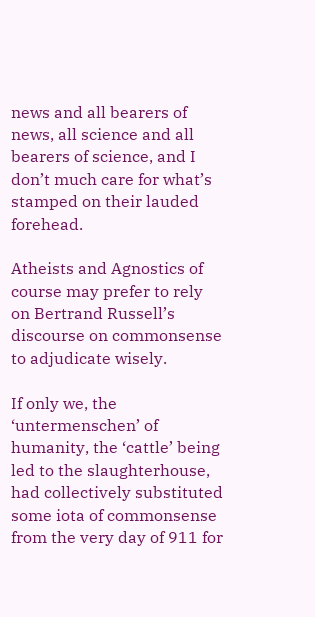news and all bearers of news, all science and all bearers of science, and I don’t much care for what’s stamped on their lauded forehead.

Atheists and Agnostics of course may prefer to rely on Bertrand Russell’s discourse on commonsense to adjudicate wisely.

If only we, the ‘untermenschen’ of humanity, the ‘cattle’ being led to the slaughterhouse, had collectively substituted some iota of commonsense from the very day of 911 for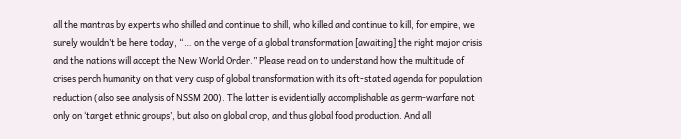all the mantras by experts who shilled and continue to shill, who killed and continue to kill, for empire, we surely wouldn’t be here today, “… on the verge of a global transformation [awaiting] the right major crisis and the nations will accept the New World Order.” Please read on to understand how the multitude of crises perch humanity on that very cusp of global transformation with its oft-stated agenda for population reduction (also see analysis of NSSM 200). The latter is evidentially accomplishable as germ-warfare not only on ‘target ethnic groups’, but also on global crop, and thus global food production. And all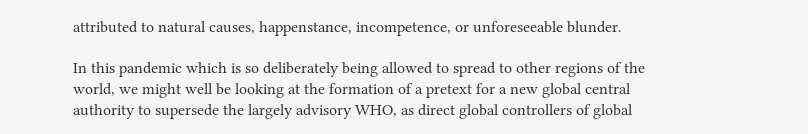attributed to natural causes, happenstance, incompetence, or unforeseeable blunder.

In this pandemic which is so deliberately being allowed to spread to other regions of the world, we might well be looking at the formation of a pretext for a new global central authority to supersede the largely advisory WHO, as direct global controllers of global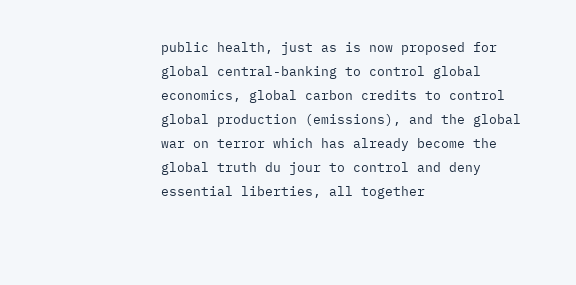public health, just as is now proposed for global central-banking to control global economics, global carbon credits to control global production (emissions), and the global war on terror which has already become the global truth du jour to control and deny essential liberties, all together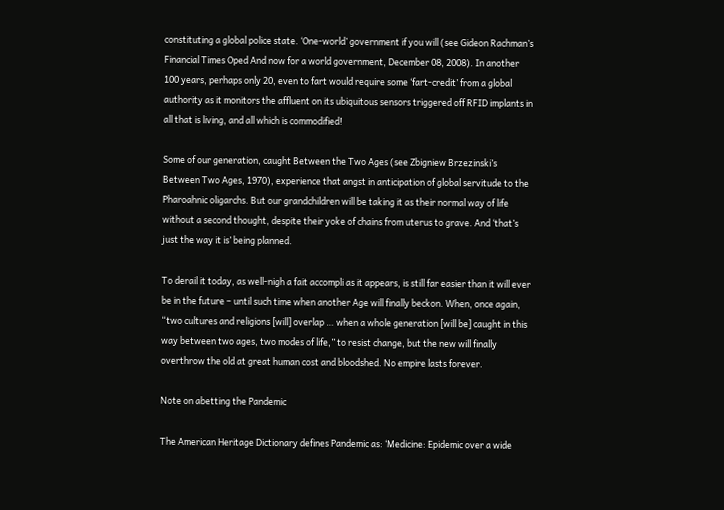constituting a global police state. ‘One-world’ government if you will (see Gideon Rachman’s Financial Times Oped And now for a world government, December 08, 2008). In another 100 years, perhaps only 20, even to fart would require some ‘fart-credit’ from a global authority as it monitors the affluent on its ubiquitous sensors triggered off RFID implants in all that is living, and all which is commodified!

Some of our generation, caught Between the Two Ages (see Zbigniew Brzezinski’s Between Two Ages, 1970), experience that angst in anticipation of global servitude to the Pharoahnic oligarchs. But our grandchildren will be taking it as their normal way of life without a second thought, despite their yoke of chains from uterus to grave. And ‘that’s just the way it is’ being planned.

To derail it today, as well-nigh a fait accompli as it appears, is still far easier than it will ever be in the future – until such time when another Age will finally beckon. When, once again, “two cultures and religions [will] overlap … when a whole generation [will be] caught in this way between two ages, two modes of life,” to resist change, but the new will finally overthrow the old at great human cost and bloodshed. No empire lasts forever.

Note on abetting the Pandemic

The American Heritage Dictionary defines Pandemic as: ‘Medicine: Epidemic over a wide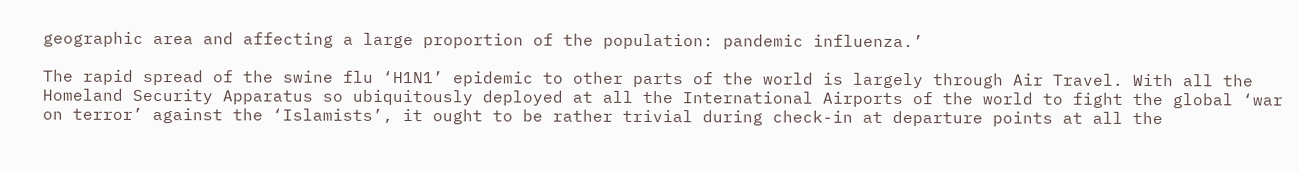geographic area and affecting a large proportion of the population: pandemic influenza.’

The rapid spread of the swine flu ‘H1N1’ epidemic to other parts of the world is largely through Air Travel. With all the Homeland Security Apparatus so ubiquitously deployed at all the International Airports of the world to fight the global ‘war on terror’ against the ‘Islamists’, it ought to be rather trivial during check-in at departure points at all the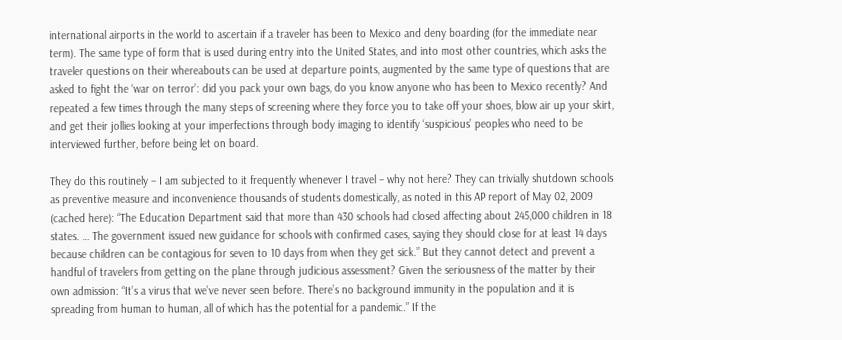international airports in the world to ascertain if a traveler has been to Mexico and deny boarding (for the immediate near term). The same type of form that is used during entry into the United States, and into most other countries, which asks the traveler questions on their whereabouts can be used at departure points, augmented by the same type of questions that are asked to fight the ‘war on terror’: did you pack your own bags, do you know anyone who has been to Mexico recently? And repeated a few times through the many steps of screening where they force you to take off your shoes, blow air up your skirt, and get their jollies looking at your imperfections through body imaging to identify ‘suspicious’ peoples who need to be interviewed further, before being let on board.

They do this routinely – I am subjected to it frequently whenever I travel – why not here? They can trivially shutdown schools as preventive measure and inconvenience thousands of students domestically, as noted in this AP report of May 02, 2009 (cached here): “The Education Department said that more than 430 schools had closed affecting about 245,000 children in 18 states. … The government issued new guidance for schools with confirmed cases, saying they should close for at least 14 days because children can be contagious for seven to 10 days from when they get sick.” But they cannot detect and prevent a handful of travelers from getting on the plane through judicious assessment? Given the seriousness of the matter by their own admission: “It’s a virus that we’ve never seen before. There’s no background immunity in the population and it is spreading from human to human, all of which has the potential for a pandemic.” If the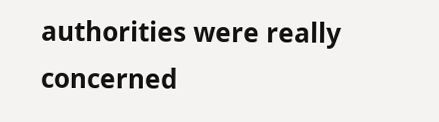authorities were really concerned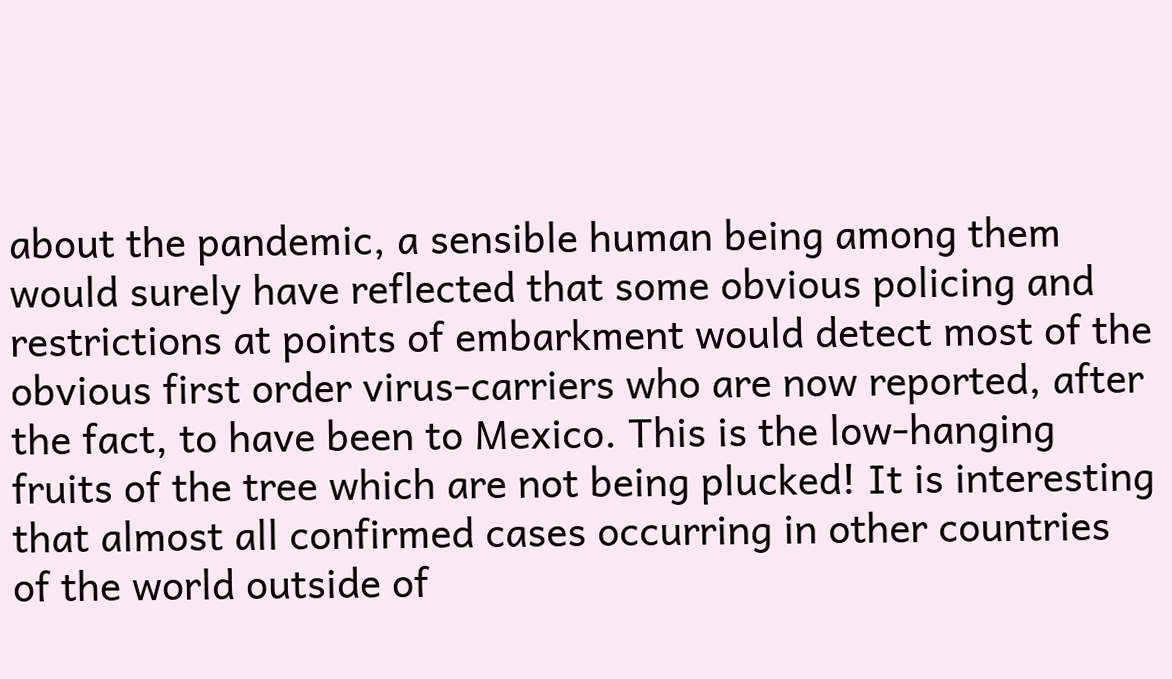about the pandemic, a sensible human being among them would surely have reflected that some obvious policing and restrictions at points of embarkment would detect most of the obvious first order virus-carriers who are now reported, after the fact, to have been to Mexico. This is the low-hanging fruits of the tree which are not being plucked! It is interesting that almost all confirmed cases occurring in other countries of the world outside of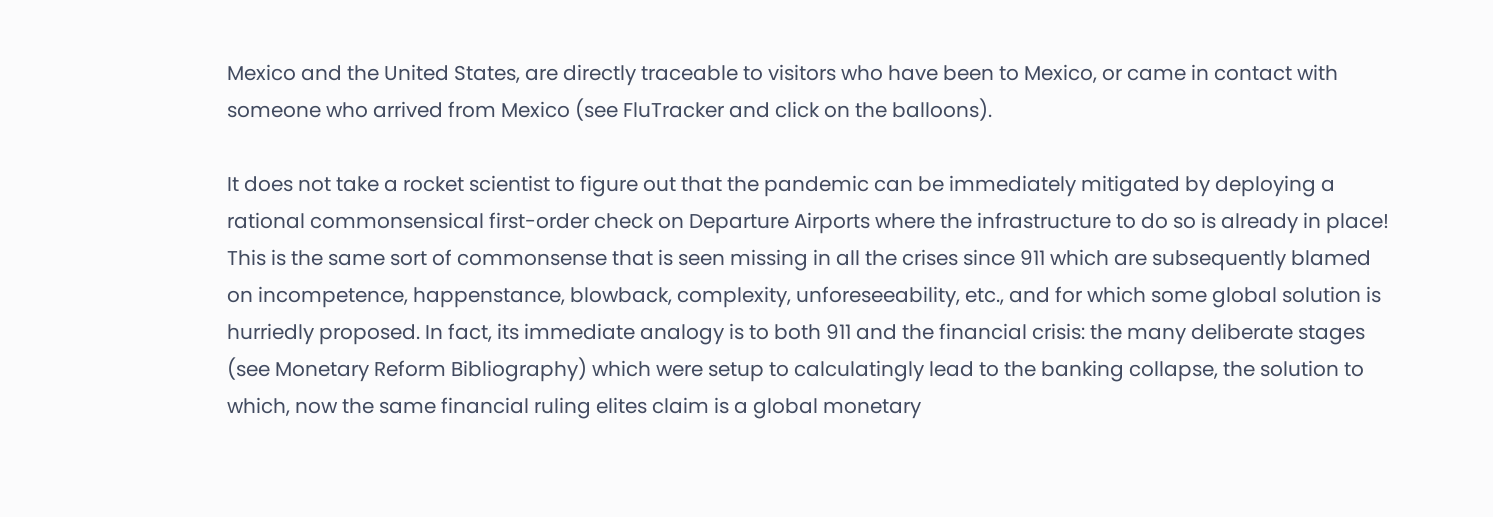Mexico and the United States, are directly traceable to visitors who have been to Mexico, or came in contact with someone who arrived from Mexico (see FluTracker and click on the balloons).

It does not take a rocket scientist to figure out that the pandemic can be immediately mitigated by deploying a rational commonsensical first-order check on Departure Airports where the infrastructure to do so is already in place! This is the same sort of commonsense that is seen missing in all the crises since 911 which are subsequently blamed on incompetence, happenstance, blowback, complexity, unforeseeability, etc., and for which some global solution is hurriedly proposed. In fact, its immediate analogy is to both 911 and the financial crisis: the many deliberate stages (see Monetary Reform Bibliography) which were setup to calculatingly lead to the banking collapse, the solution to which, now the same financial ruling elites claim is a global monetary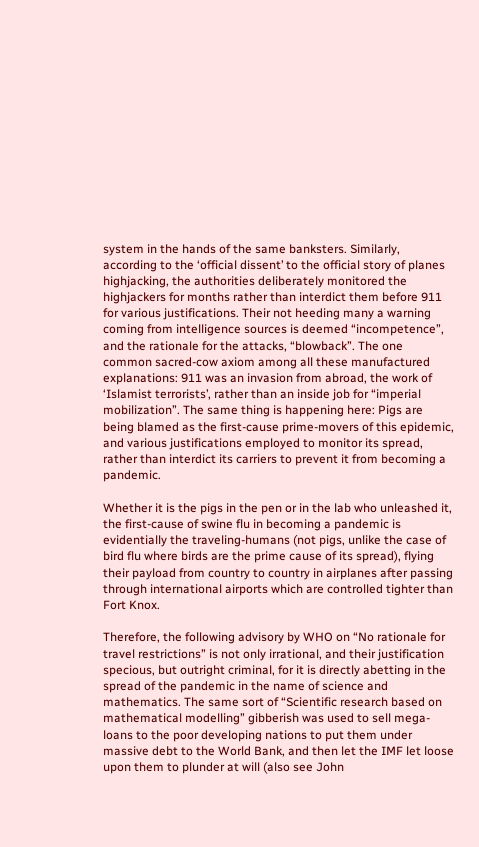system in the hands of the same banksters. Similarly, according to the ‘official dissent’ to the official story of planes highjacking, the authorities deliberately monitored the highjackers for months rather than interdict them before 911 for various justifications. Their not heeding many a warning coming from intelligence sources is deemed “incompetence”, and the rationale for the attacks, “blowback”. The one common sacred-cow axiom among all these manufactured explanations: 911 was an invasion from abroad, the work of ‘Islamist terrorists’, rather than an inside job for “imperial mobilization”. The same thing is happening here: Pigs are being blamed as the first-cause prime-movers of this epidemic, and various justifications employed to monitor its spread, rather than interdict its carriers to prevent it from becoming a pandemic.

Whether it is the pigs in the pen or in the lab who unleashed it, the first-cause of swine flu in becoming a pandemic is evidentially the traveling-humans (not pigs, unlike the case of bird flu where birds are the prime cause of its spread), flying their payload from country to country in airplanes after passing through international airports which are controlled tighter than Fort Knox.

Therefore, the following advisory by WHO on “No rationale for travel restrictions” is not only irrational, and their justification specious, but outright criminal, for it is directly abetting in the spread of the pandemic in the name of science and mathematics. The same sort of “Scientific research based on mathematical modelling” gibberish was used to sell mega-loans to the poor developing nations to put them under massive debt to the World Bank, and then let the IMF let loose upon them to plunder at will (also see John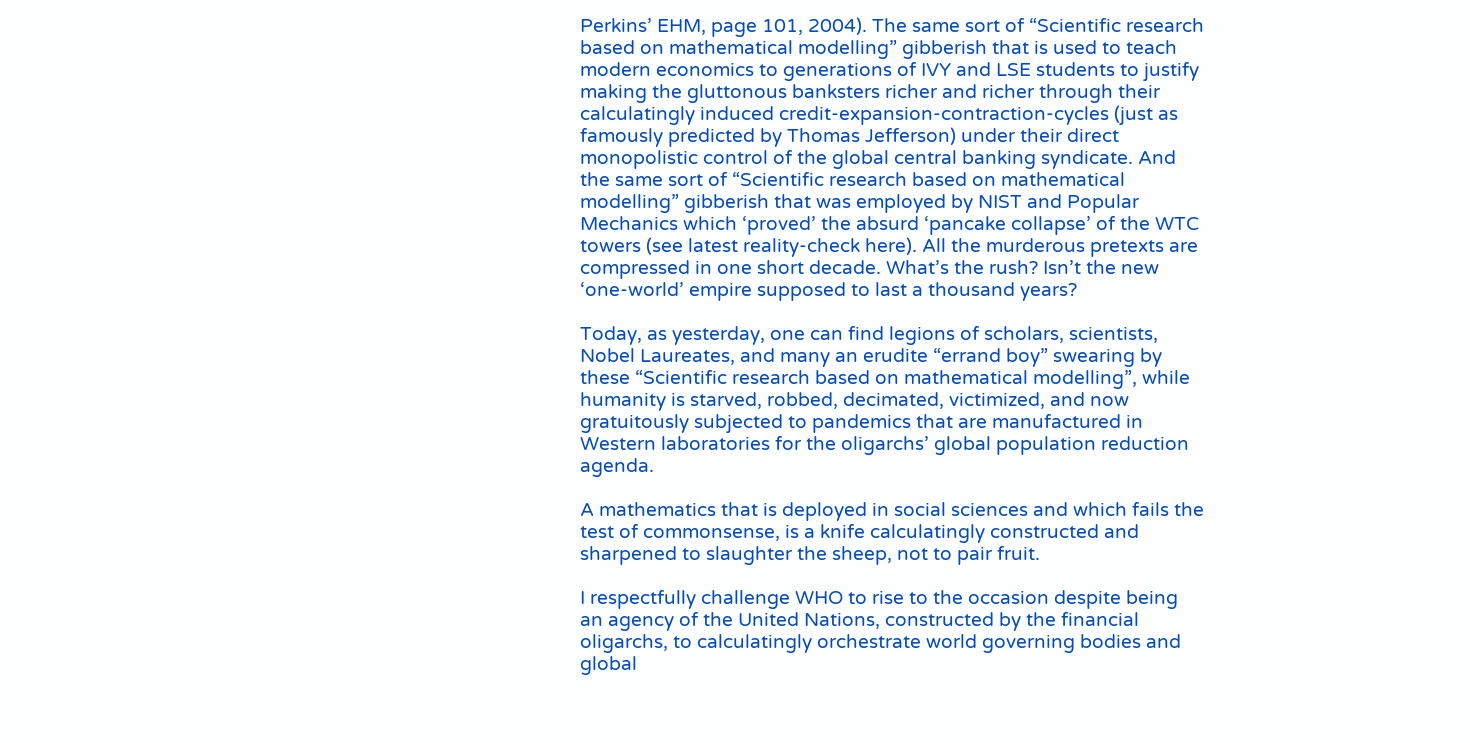Perkins’ EHM, page 101, 2004). The same sort of “Scientific research based on mathematical modelling” gibberish that is used to teach modern economics to generations of IVY and LSE students to justify making the gluttonous banksters richer and richer through their calculatingly induced credit-expansion-contraction-cycles (just as famously predicted by Thomas Jefferson) under their direct monopolistic control of the global central banking syndicate. And the same sort of “Scientific research based on mathematical modelling” gibberish that was employed by NIST and Popular Mechanics which ‘proved’ the absurd ‘pancake collapse’ of the WTC towers (see latest reality-check here). All the murderous pretexts are compressed in one short decade. What’s the rush? Isn’t the new ‘one-world’ empire supposed to last a thousand years?

Today, as yesterday, one can find legions of scholars, scientists, Nobel Laureates, and many an erudite “errand boy” swearing by these “Scientific research based on mathematical modelling”, while humanity is starved, robbed, decimated, victimized, and now gratuitously subjected to pandemics that are manufactured in Western laboratories for the oligarchs’ global population reduction agenda.

A mathematics that is deployed in social sciences and which fails the test of commonsense, is a knife calculatingly constructed and sharpened to slaughter the sheep, not to pair fruit.

I respectfully challenge WHO to rise to the occasion despite being an agency of the United Nations, constructed by the financial oligarchs, to calculatingly orchestrate world governing bodies and global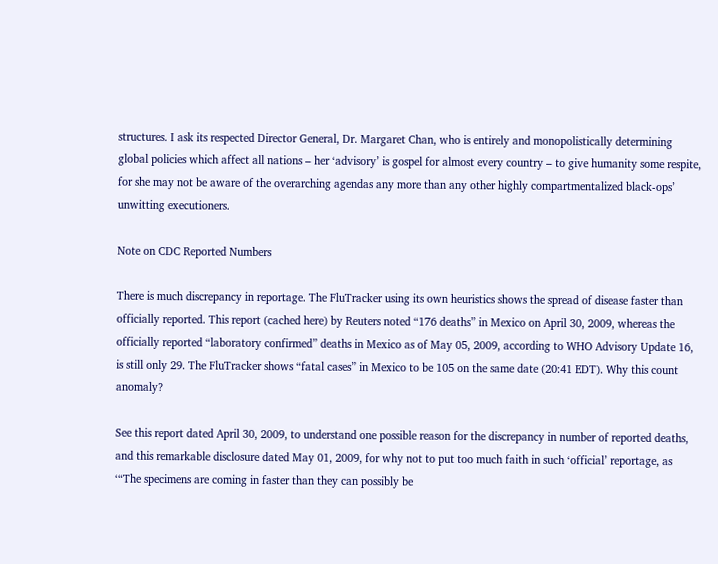structures. I ask its respected Director General, Dr. Margaret Chan, who is entirely and monopolistically determining global policies which affect all nations – her ‘advisory’ is gospel for almost every country – to give humanity some respite, for she may not be aware of the overarching agendas any more than any other highly compartmentalized black-ops’ unwitting executioners.

Note on CDC Reported Numbers

There is much discrepancy in reportage. The FluTracker using its own heuristics shows the spread of disease faster than officially reported. This report (cached here) by Reuters noted “176 deaths” in Mexico on April 30, 2009, whereas the officially reported “laboratory confirmed” deaths in Mexico as of May 05, 2009, according to WHO Advisory Update 16, is still only 29. The FluTracker shows “fatal cases” in Mexico to be 105 on the same date (20:41 EDT). Why this count anomaly?

See this report dated April 30, 2009, to understand one possible reason for the discrepancy in number of reported deaths, and this remarkable disclosure dated May 01, 2009, for why not to put too much faith in such ‘official’ reportage, as ‘“The specimens are coming in faster than they can possibly be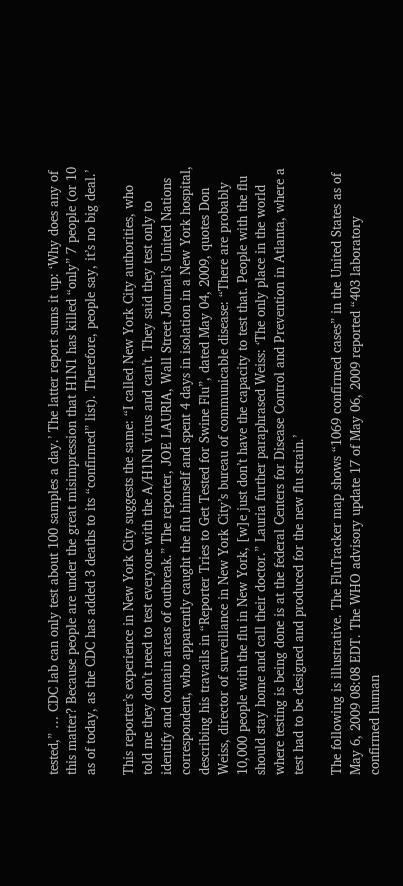tested,” … CDC lab can only test about 100 samples a day.’ The latter report sums it up: ‘Why does any of this matter? Because people are under the great misimpression that H1N1 has killed “only” 7 people (or 10 as of today, as the CDC has added 3 deaths to its “confirmed” list). Therefore, people say, it’s no big deal.’

This reporter’s experience in New York City suggests the same: “I called New York City authorities, who told me they don’t need to test everyone with the A/H1N1 virus and can’t. They said they test only to identify and contain areas of outbreak.” The reporter, JOE LAURIA, Wall Street Journal’s United Nations correspondent, who apparently caught the flu himself and spent 4 days in isolation in a New York hospital, describing his travails in “Reporter Tries to Get Tested for Swine Flu”, dated May 04, 2009, quotes Don Weiss, director of surveillance in New York City’s bureau of communicable disease: “There are probably 10,000 people with the flu in New York, [w]e just don’t have the capacity to test that. People with the flu should stay home and call their doctor.” Lauria further paraphrased Weiss: ‘The only place in the world where testing is being done is at the federal Centers for Disease Control and Prevention in Atlanta, where a test had to be designed and produced for the new flu strain.’

The following is illustrative. The FluTracker map shows “1069 confirmed cases” in the United States as of May 6, 2009 08:08 EDT. The WHO advisory update 17 of May 06, 2009 reported “403 laboratory confirmed human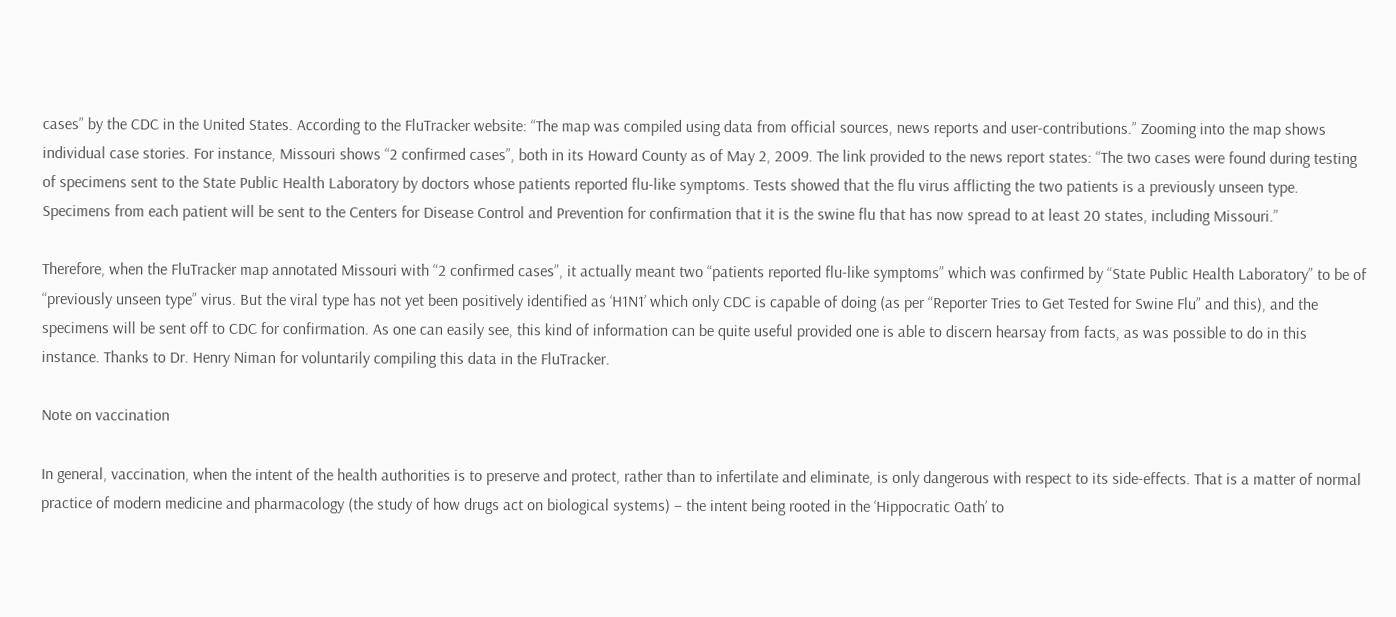cases” by the CDC in the United States. According to the FluTracker website: “The map was compiled using data from official sources, news reports and user-contributions.” Zooming into the map shows individual case stories. For instance, Missouri shows “2 confirmed cases”, both in its Howard County as of May 2, 2009. The link provided to the news report states: “The two cases were found during testing of specimens sent to the State Public Health Laboratory by doctors whose patients reported flu-like symptoms. Tests showed that the flu virus afflicting the two patients is a previously unseen type. Specimens from each patient will be sent to the Centers for Disease Control and Prevention for confirmation that it is the swine flu that has now spread to at least 20 states, including Missouri.”

Therefore, when the FluTracker map annotated Missouri with “2 confirmed cases”, it actually meant two “patients reported flu-like symptoms” which was confirmed by “State Public Health Laboratory” to be of “previously unseen type” virus. But the viral type has not yet been positively identified as ‘H1N1’ which only CDC is capable of doing (as per “Reporter Tries to Get Tested for Swine Flu” and this), and the specimens will be sent off to CDC for confirmation. As one can easily see, this kind of information can be quite useful provided one is able to discern hearsay from facts, as was possible to do in this instance. Thanks to Dr. Henry Niman for voluntarily compiling this data in the FluTracker.

Note on vaccination

In general, vaccination, when the intent of the health authorities is to preserve and protect, rather than to infertilate and eliminate, is only dangerous with respect to its side-effects. That is a matter of normal practice of modern medicine and pharmacology (the study of how drugs act on biological systems) – the intent being rooted in the ‘Hippocratic Oath’ to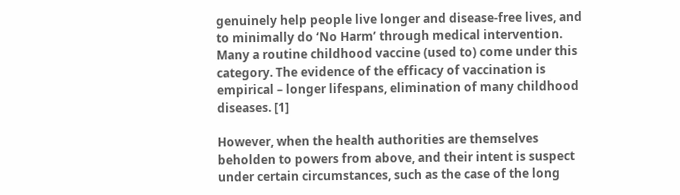genuinely help people live longer and disease-free lives, and to minimally do ‘No Harm’ through medical intervention. Many a routine childhood vaccine (used to) come under this category. The evidence of the efficacy of vaccination is empirical – longer lifespans, elimination of many childhood diseases. [1]

However, when the health authorities are themselves beholden to powers from above, and their intent is suspect under certain circumstances, such as the case of the long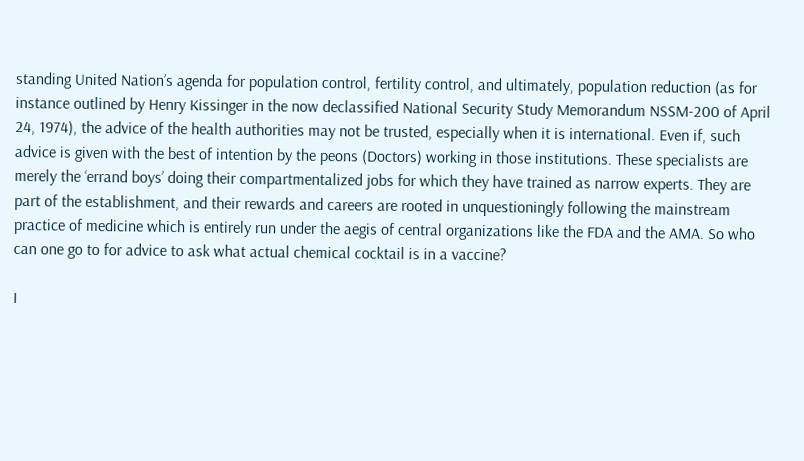standing United Nation’s agenda for population control, fertility control, and ultimately, population reduction (as for instance outlined by Henry Kissinger in the now declassified National Security Study Memorandum NSSM-200 of April 24, 1974), the advice of the health authorities may not be trusted, especially when it is international. Even if, such advice is given with the best of intention by the peons (Doctors) working in those institutions. These specialists are merely the ‘errand boys’ doing their compartmentalized jobs for which they have trained as narrow experts. They are part of the establishment, and their rewards and careers are rooted in unquestioningly following the mainstream practice of medicine which is entirely run under the aegis of central organizations like the FDA and the AMA. So who can one go to for advice to ask what actual chemical cocktail is in a vaccine?

I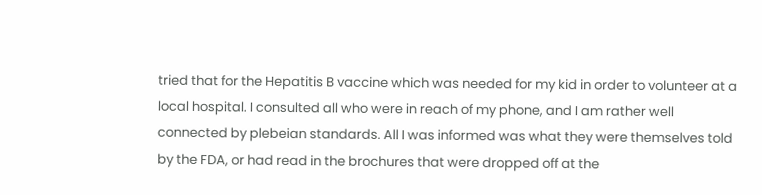tried that for the Hepatitis B vaccine which was needed for my kid in order to volunteer at a local hospital. I consulted all who were in reach of my phone, and I am rather well connected by plebeian standards. All I was informed was what they were themselves told by the FDA, or had read in the brochures that were dropped off at the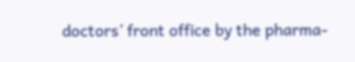doctors’ front office by the pharma-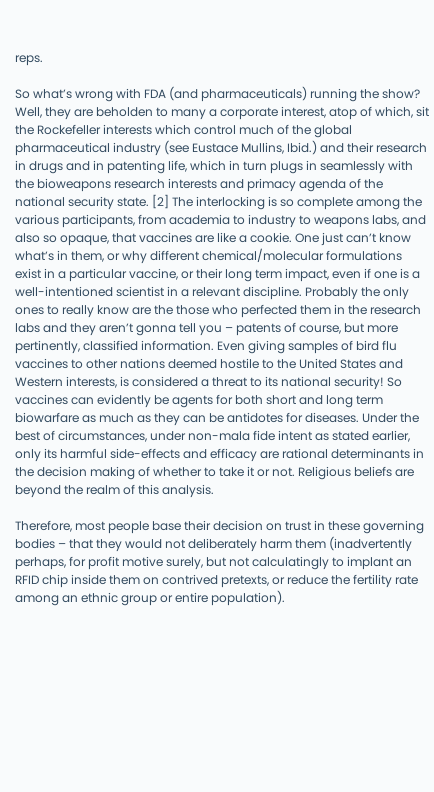reps.

So what’s wrong with FDA (and pharmaceuticals) running the show? Well, they are beholden to many a corporate interest, atop of which, sit the Rockefeller interests which control much of the global pharmaceutical industry (see Eustace Mullins, Ibid.) and their research in drugs and in patenting life, which in turn plugs in seamlessly with the bioweapons research interests and primacy agenda of the national security state. [2] The interlocking is so complete among the various participants, from academia to industry to weapons labs, and also so opaque, that vaccines are like a cookie. One just can’t know what’s in them, or why different chemical/molecular formulations exist in a particular vaccine, or their long term impact, even if one is a well-intentioned scientist in a relevant discipline. Probably the only ones to really know are the those who perfected them in the research labs and they aren’t gonna tell you – patents of course, but more pertinently, classified information. Even giving samples of bird flu vaccines to other nations deemed hostile to the United States and Western interests, is considered a threat to its national security! So vaccines can evidently be agents for both short and long term biowarfare as much as they can be antidotes for diseases. Under the best of circumstances, under non-mala fide intent as stated earlier, only its harmful side-effects and efficacy are rational determinants in the decision making of whether to take it or not. Religious beliefs are beyond the realm of this analysis.

Therefore, most people base their decision on trust in these governing bodies – that they would not deliberately harm them (inadvertently perhaps, for profit motive surely, but not calculatingly to implant an RFID chip inside them on contrived pretexts, or reduce the fertility rate among an ethnic group or entire population).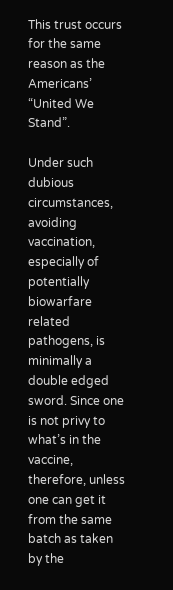This trust occurs for the same reason as the Americans’ “United We Stand”.

Under such dubious circumstances, avoiding vaccination, especially of potentially biowarfare related pathogens, is minimally a double edged sword. Since one is not privy to what’s in the vaccine, therefore, unless one can get it from the same batch as taken by the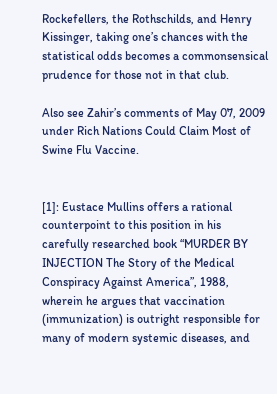Rockefellers, the Rothschilds, and Henry Kissinger, taking one’s chances with the statistical odds becomes a commonsensical prudence for those not in that club.

Also see Zahir’s comments of May 07, 2009 under Rich Nations Could Claim Most of Swine Flu Vaccine.


[1]: Eustace Mullins offers a rational counterpoint to this position in his carefully researched book “MURDER BY INJECTION The Story of the Medical Conspiracy Against America”, 1988, wherein he argues that vaccination (immunization) is outright responsible for many of modern systemic diseases, and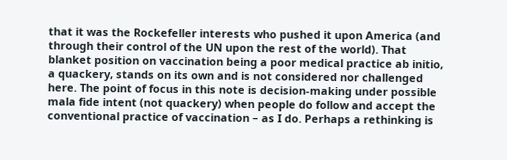that it was the Rockefeller interests who pushed it upon America (and through their control of the UN upon the rest of the world). That blanket position on vaccination being a poor medical practice ab initio, a quackery, stands on its own and is not considered nor challenged here. The point of focus in this note is decision-making under possible mala fide intent (not quackery) when people do follow and accept the conventional practice of vaccination – as I do. Perhaps a rethinking is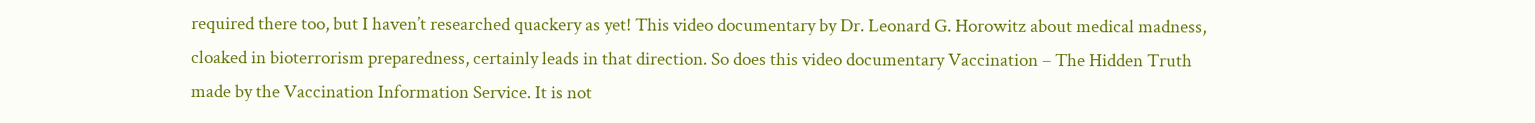required there too, but I haven’t researched quackery as yet! This video documentary by Dr. Leonard G. Horowitz about medical madness, cloaked in bioterrorism preparedness, certainly leads in that direction. So does this video documentary Vaccination – The Hidden Truth made by the Vaccination Information Service. It is not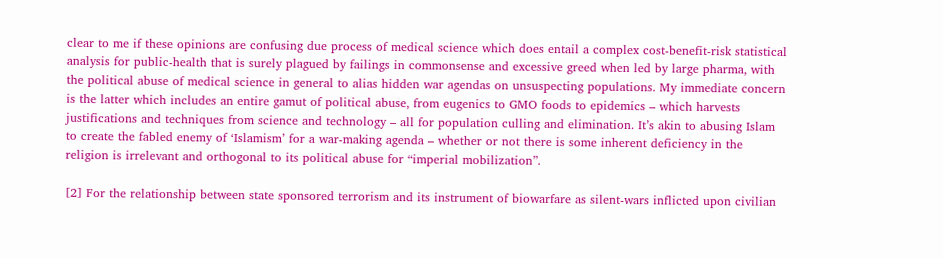clear to me if these opinions are confusing due process of medical science which does entail a complex cost-benefit-risk statistical analysis for public-health that is surely plagued by failings in commonsense and excessive greed when led by large pharma, with the political abuse of medical science in general to alias hidden war agendas on unsuspecting populations. My immediate concern is the latter which includes an entire gamut of political abuse, from eugenics to GMO foods to epidemics – which harvests justifications and techniques from science and technology – all for population culling and elimination. It’s akin to abusing Islam to create the fabled enemy of ‘Islamism’ for a war-making agenda – whether or not there is some inherent deficiency in the religion is irrelevant and orthogonal to its political abuse for “imperial mobilization”.

[2] For the relationship between state sponsored terrorism and its instrument of biowarfare as silent-wars inflicted upon civilian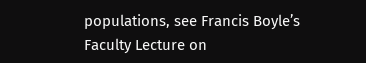populations, see Francis Boyle’s Faculty Lecture on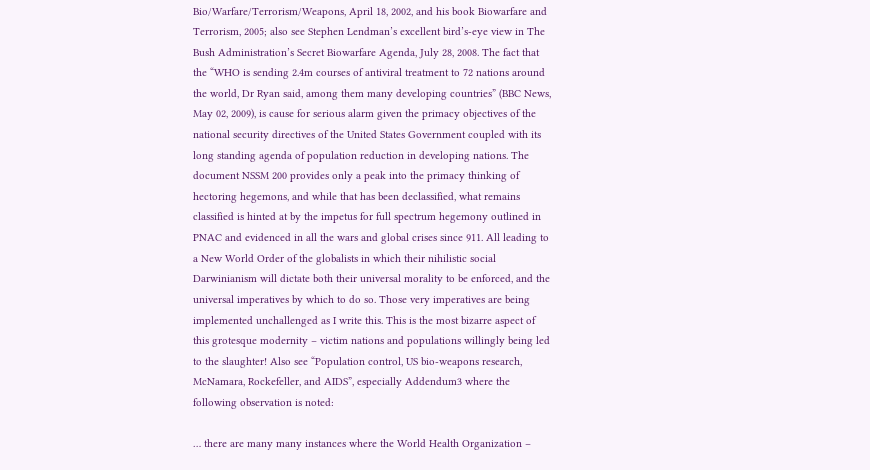Bio/Warfare/Terrorism/Weapons, April 18, 2002, and his book Biowarfare and Terrorism, 2005; also see Stephen Lendman’s excellent bird’s-eye view in The Bush Administration’s Secret Biowarfare Agenda, July 28, 2008. The fact that the “WHO is sending 2.4m courses of antiviral treatment to 72 nations around the world, Dr Ryan said, among them many developing countries” (BBC News, May 02, 2009), is cause for serious alarm given the primacy objectives of the national security directives of the United States Government coupled with its long standing agenda of population reduction in developing nations. The document NSSM 200 provides only a peak into the primacy thinking of hectoring hegemons, and while that has been declassified, what remains classified is hinted at by the impetus for full spectrum hegemony outlined in PNAC and evidenced in all the wars and global crises since 911. All leading to a New World Order of the globalists in which their nihilistic social Darwinianism will dictate both their universal morality to be enforced, and the universal imperatives by which to do so. Those very imperatives are being implemented unchallenged as I write this. This is the most bizarre aspect of this grotesque modernity – victim nations and populations willingly being led to the slaughter! Also see “Population control, US bio-weapons research, McNamara, Rockefeller, and AIDS”, especially Addendum3 where the following observation is noted:

… there are many many instances where the World Health Organization –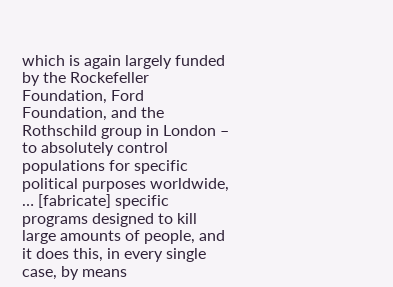which is again largely funded by the Rockefeller Foundation, Ford Foundation, and the Rothschild group in London – to absolutely control populations for specific political purposes worldwide, … [fabricate] specific programs designed to kill large amounts of people, and it does this, in every single case, by means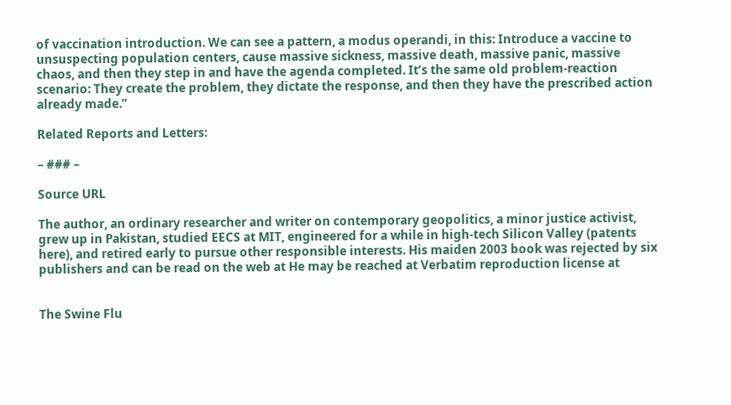of vaccination introduction. We can see a pattern, a modus operandi, in this: Introduce a vaccine to unsuspecting population centers, cause massive sickness, massive death, massive panic, massive chaos, and then they step in and have the agenda completed. It’s the same old problem-reaction scenario: They create the problem, they dictate the response, and then they have the prescribed action already made.”

Related Reports and Letters:

– ### –

Source URL

The author, an ordinary researcher and writer on contemporary geopolitics, a minor justice activist, grew up in Pakistan, studied EECS at MIT, engineered for a while in high-tech Silicon Valley (patents here), and retired early to pursue other responsible interests. His maiden 2003 book was rejected by six publishers and can be read on the web at He may be reached at Verbatim reproduction license at


The Swine Flu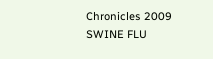Chronicles 2009 SWINE FLU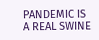PANDEMIC IS A REAL SWINE